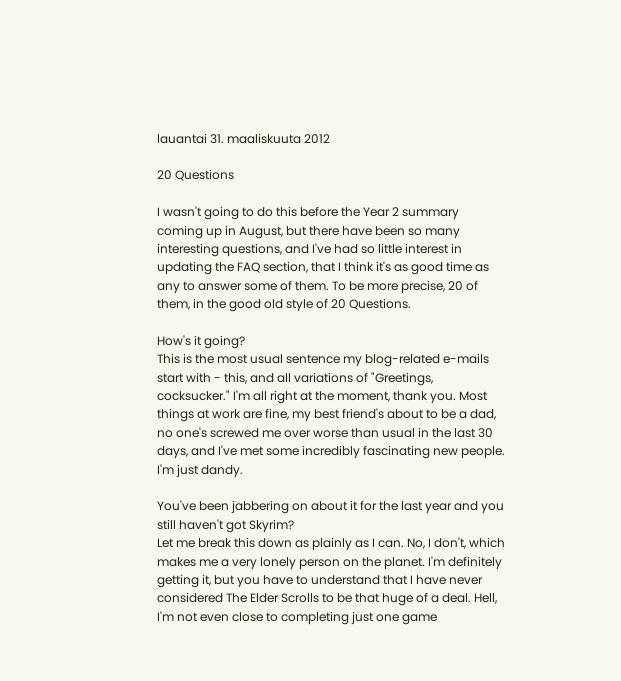lauantai 31. maaliskuuta 2012

20 Questions

I wasn't going to do this before the Year 2 summary coming up in August, but there have been so many interesting questions, and I've had so little interest in updating the FAQ section, that I think it's as good time as any to answer some of them. To be more precise, 20 of them, in the good old style of 20 Questions.

How's it going?
This is the most usual sentence my blog-related e-mails start with - this, and all variations of "Greetings, cocksucker." I'm all right at the moment, thank you. Most things at work are fine, my best friend's about to be a dad, no one's screwed me over worse than usual in the last 30 days, and I've met some incredibly fascinating new people. I'm just dandy.

You've been jabbering on about it for the last year and you still haven't got Skyrim?
Let me break this down as plainly as I can. No, I don't, which makes me a very lonely person on the planet. I'm definitely getting it, but you have to understand that I have never considered The Elder Scrolls to be that huge of a deal. Hell, I'm not even close to completing just one game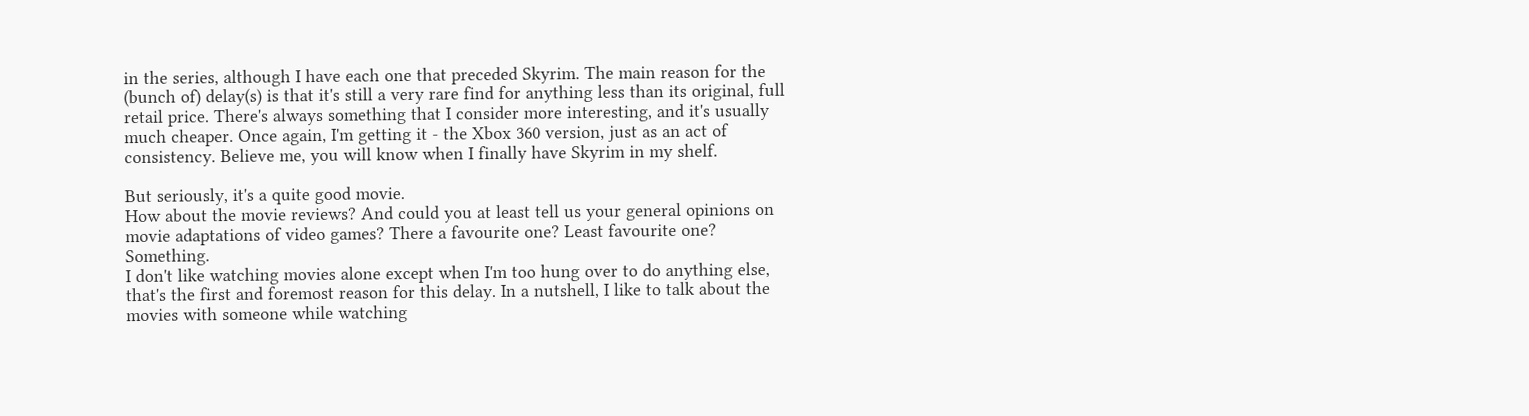in the series, although I have each one that preceded Skyrim. The main reason for the (bunch of) delay(s) is that it's still a very rare find for anything less than its original, full retail price. There's always something that I consider more interesting, and it's usually much cheaper. Once again, I'm getting it - the Xbox 360 version, just as an act of consistency. Believe me, you will know when I finally have Skyrim in my shelf.

But seriously, it's a quite good movie.
How about the movie reviews? And could you at least tell us your general opinions on movie adaptations of video games? There a favourite one? Least favourite one? Something.
I don't like watching movies alone except when I'm too hung over to do anything else, that's the first and foremost reason for this delay. In a nutshell, I like to talk about the movies with someone while watching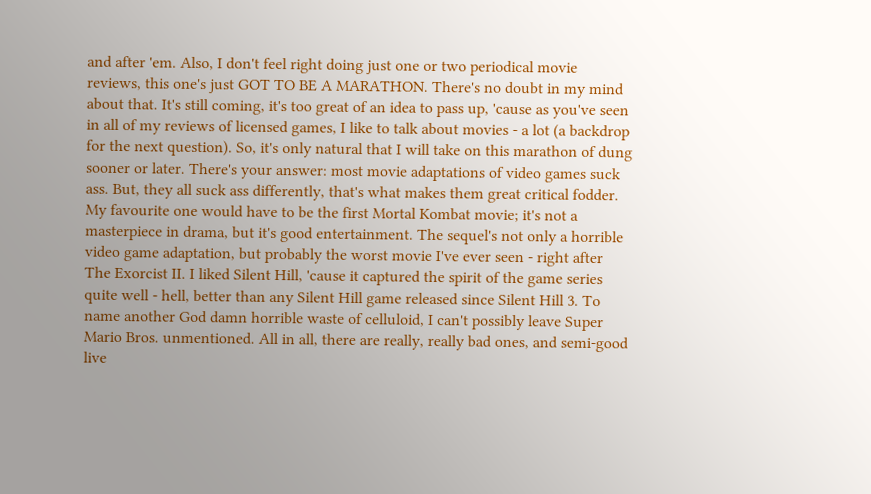and after 'em. Also, I don't feel right doing just one or two periodical movie reviews, this one's just GOT TO BE A MARATHON. There's no doubt in my mind about that. It's still coming, it's too great of an idea to pass up, 'cause as you've seen in all of my reviews of licensed games, I like to talk about movies - a lot (a backdrop for the next question). So, it's only natural that I will take on this marathon of dung sooner or later. There's your answer: most movie adaptations of video games suck ass. But, they all suck ass differently, that's what makes them great critical fodder. My favourite one would have to be the first Mortal Kombat movie; it's not a masterpiece in drama, but it's good entertainment. The sequel's not only a horrible video game adaptation, but probably the worst movie I've ever seen - right after The Exorcist II. I liked Silent Hill, 'cause it captured the spirit of the game series quite well - hell, better than any Silent Hill game released since Silent Hill 3. To name another God damn horrible waste of celluloid, I can't possibly leave Super Mario Bros. unmentioned. All in all, there are really, really bad ones, and semi-good live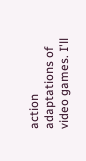action adaptations of video games. I'll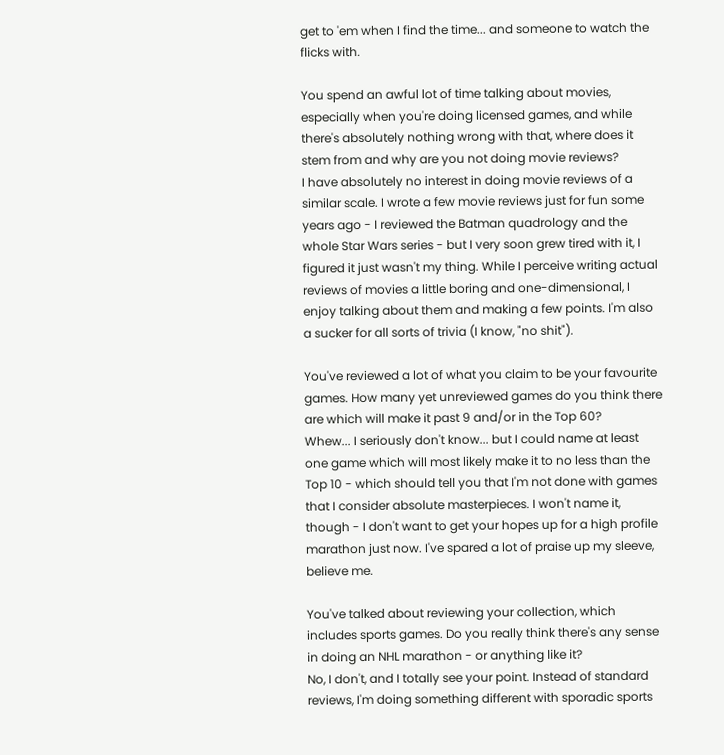get to 'em when I find the time... and someone to watch the flicks with.

You spend an awful lot of time talking about movies, especially when you're doing licensed games, and while there's absolutely nothing wrong with that, where does it stem from and why are you not doing movie reviews?
I have absolutely no interest in doing movie reviews of a similar scale. I wrote a few movie reviews just for fun some years ago - I reviewed the Batman quadrology and the whole Star Wars series - but I very soon grew tired with it, I figured it just wasn't my thing. While I perceive writing actual reviews of movies a little boring and one-dimensional, I enjoy talking about them and making a few points. I'm also a sucker for all sorts of trivia (I know, "no shit").

You've reviewed a lot of what you claim to be your favourite games. How many yet unreviewed games do you think there are which will make it past 9 and/or in the Top 60?
Whew... I seriously don't know... but I could name at least one game which will most likely make it to no less than the Top 10 - which should tell you that I'm not done with games that I consider absolute masterpieces. I won't name it, though - I don't want to get your hopes up for a high profile marathon just now. I've spared a lot of praise up my sleeve, believe me.

You've talked about reviewing your collection, which includes sports games. Do you really think there's any sense in doing an NHL marathon - or anything like it?
No, I don't, and I totally see your point. Instead of standard reviews, I'm doing something different with sporadic sports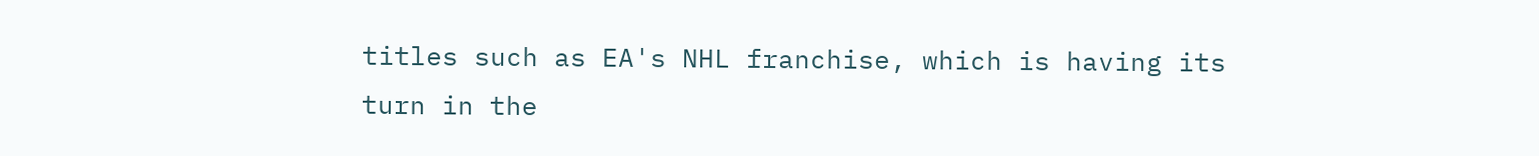titles such as EA's NHL franchise, which is having its turn in the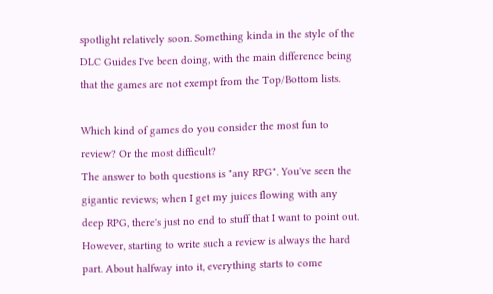spotlight relatively soon. Something kinda in the style of the DLC Guides I've been doing, with the main difference being that the games are not exempt from the Top/Bottom lists.

Which kind of games do you consider the most fun to review? Or the most difficult?
The answer to both questions is "any RPG". You've seen the gigantic reviews; when I get my juices flowing with any deep RPG, there's just no end to stuff that I want to point out. However, starting to write such a review is always the hard part. About halfway into it, everything starts to come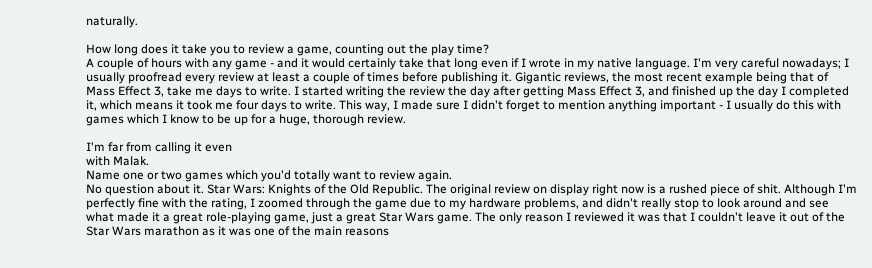naturally.

How long does it take you to review a game, counting out the play time?
A couple of hours with any game - and it would certainly take that long even if I wrote in my native language. I'm very careful nowadays; I usually proofread every review at least a couple of times before publishing it. Gigantic reviews, the most recent example being that of Mass Effect 3, take me days to write. I started writing the review the day after getting Mass Effect 3, and finished up the day I completed it, which means it took me four days to write. This way, I made sure I didn't forget to mention anything important - I usually do this with games which I know to be up for a huge, thorough review.

I'm far from calling it even
with Malak.
Name one or two games which you'd totally want to review again.
No question about it. Star Wars: Knights of the Old Republic. The original review on display right now is a rushed piece of shit. Although I'm perfectly fine with the rating, I zoomed through the game due to my hardware problems, and didn't really stop to look around and see what made it a great role-playing game, just a great Star Wars game. The only reason I reviewed it was that I couldn't leave it out of the Star Wars marathon as it was one of the main reasons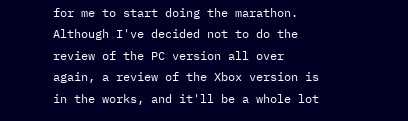for me to start doing the marathon. Although I've decided not to do the review of the PC version all over again, a review of the Xbox version is in the works, and it'll be a whole lot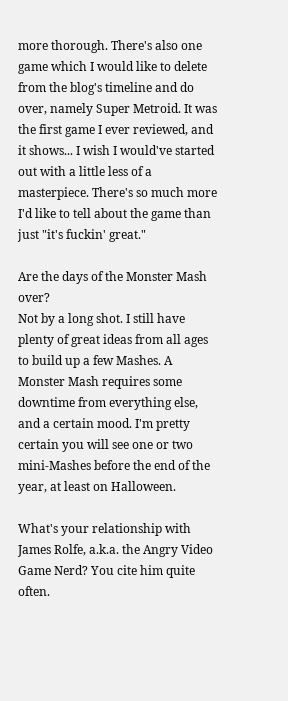more thorough. There's also one game which I would like to delete from the blog's timeline and do over, namely Super Metroid. It was the first game I ever reviewed, and it shows... I wish I would've started out with a little less of a masterpiece. There's so much more I'd like to tell about the game than just "it's fuckin' great."

Are the days of the Monster Mash over?
Not by a long shot. I still have plenty of great ideas from all ages to build up a few Mashes. A Monster Mash requires some downtime from everything else, and a certain mood. I'm pretty certain you will see one or two mini-Mashes before the end of the year, at least on Halloween.

What's your relationship with James Rolfe, a.k.a. the Angry Video Game Nerd? You cite him quite often.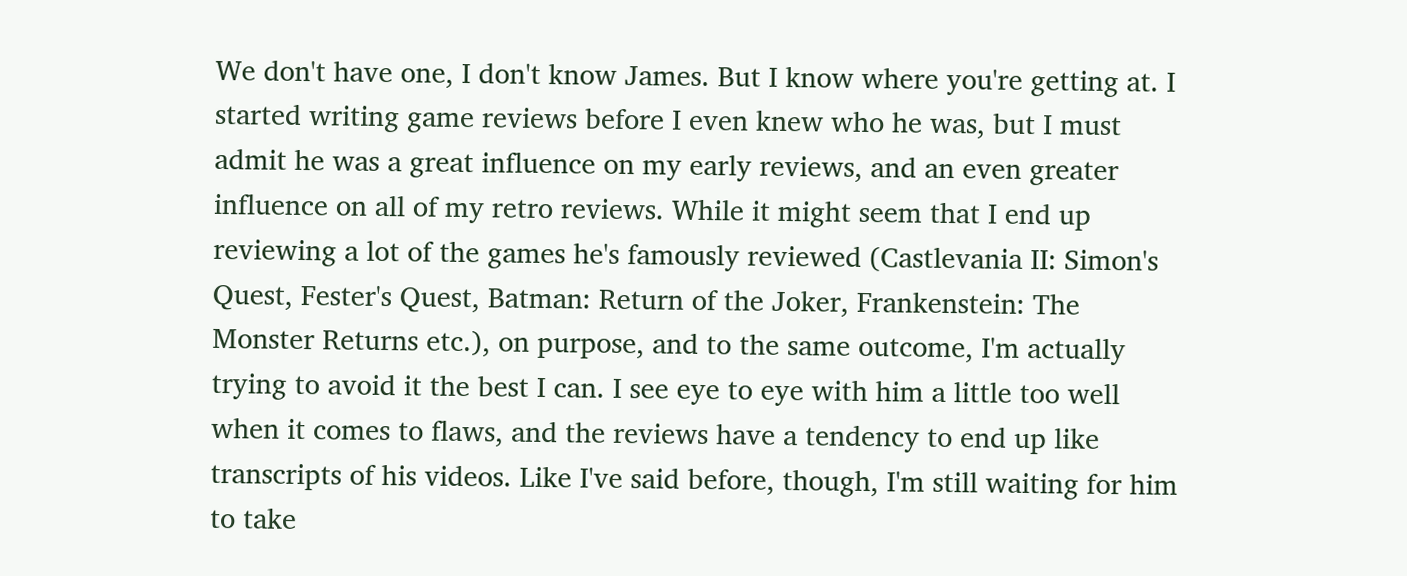We don't have one, I don't know James. But I know where you're getting at. I started writing game reviews before I even knew who he was, but I must admit he was a great influence on my early reviews, and an even greater influence on all of my retro reviews. While it might seem that I end up reviewing a lot of the games he's famously reviewed (Castlevania II: Simon's Quest, Fester's Quest, Batman: Return of the Joker, Frankenstein: The Monster Returns etc.), on purpose, and to the same outcome, I'm actually trying to avoid it the best I can. I see eye to eye with him a little too well when it comes to flaws, and the reviews have a tendency to end up like transcripts of his videos. Like I've said before, though, I'm still waiting for him to take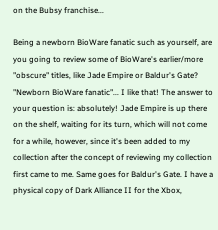on the Bubsy franchise...

Being a newborn BioWare fanatic such as yourself, are you going to review some of BioWare's earlier/more "obscure" titles, like Jade Empire or Baldur's Gate?
"Newborn BioWare fanatic"... I like that! The answer to your question is: absolutely! Jade Empire is up there on the shelf, waiting for its turn, which will not come for a while, however, since it's been added to my collection after the concept of reviewing my collection first came to me. Same goes for Baldur's Gate. I have a physical copy of Dark Alliance II for the Xbox,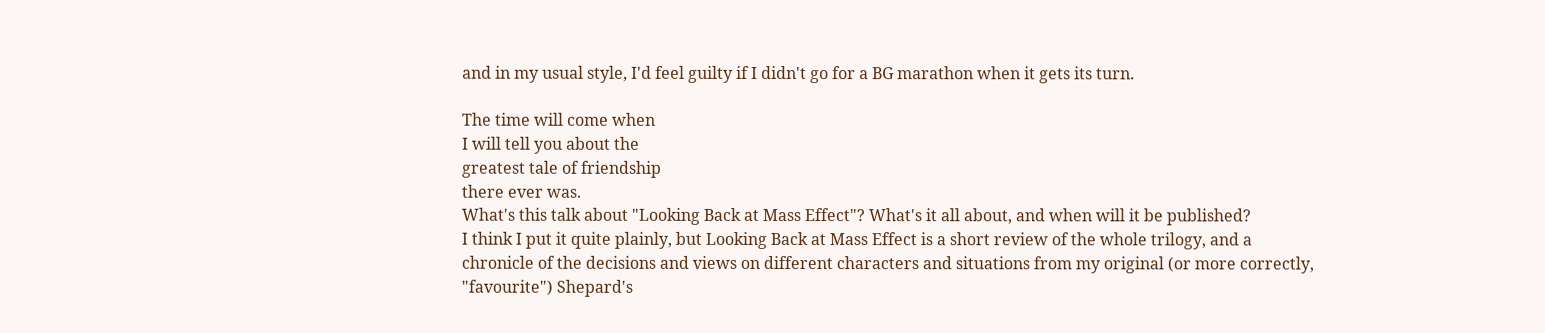and in my usual style, I'd feel guilty if I didn't go for a BG marathon when it gets its turn.

The time will come when
I will tell you about the
greatest tale of friendship
there ever was.
What's this talk about "Looking Back at Mass Effect"? What's it all about, and when will it be published?
I think I put it quite plainly, but Looking Back at Mass Effect is a short review of the whole trilogy, and a chronicle of the decisions and views on different characters and situations from my original (or more correctly, "favourite") Shepard's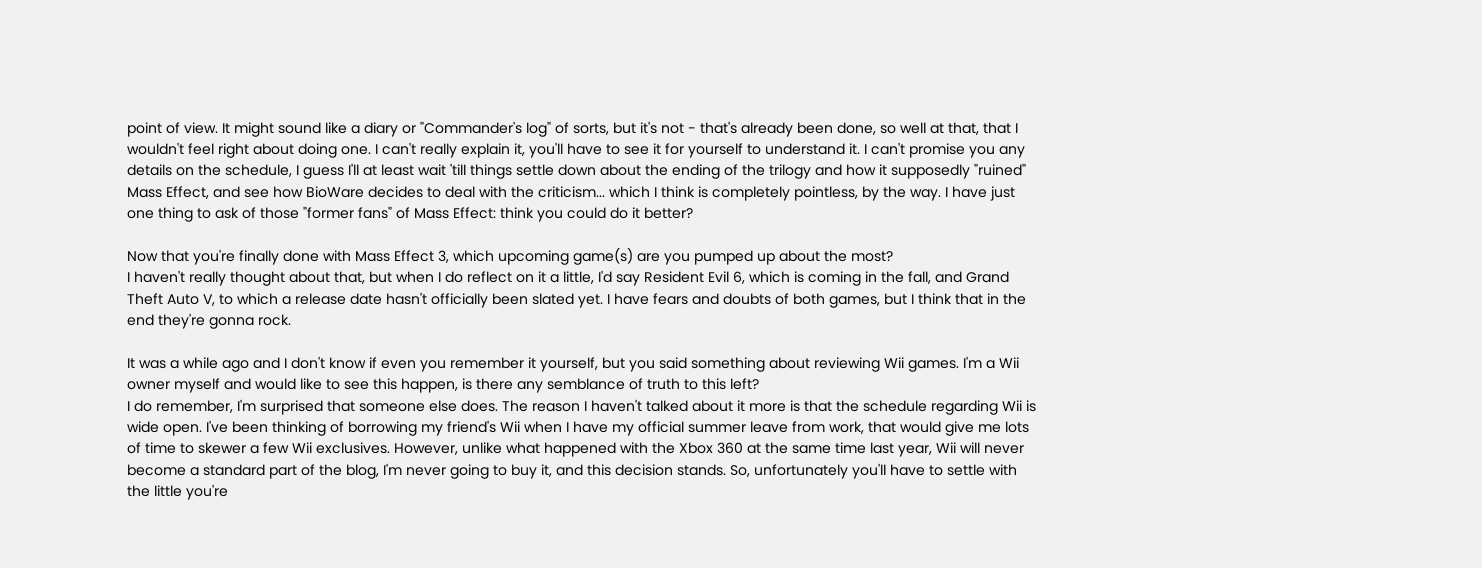point of view. It might sound like a diary or "Commander's log" of sorts, but it's not - that's already been done, so well at that, that I wouldn't feel right about doing one. I can't really explain it, you'll have to see it for yourself to understand it. I can't promise you any details on the schedule, I guess I'll at least wait 'till things settle down about the ending of the trilogy and how it supposedly "ruined" Mass Effect, and see how BioWare decides to deal with the criticism... which I think is completely pointless, by the way. I have just one thing to ask of those "former fans" of Mass Effect: think you could do it better?

Now that you're finally done with Mass Effect 3, which upcoming game(s) are you pumped up about the most?
I haven't really thought about that, but when I do reflect on it a little, I'd say Resident Evil 6, which is coming in the fall, and Grand Theft Auto V, to which a release date hasn't officially been slated yet. I have fears and doubts of both games, but I think that in the end they're gonna rock.

It was a while ago and I don't know if even you remember it yourself, but you said something about reviewing Wii games. I'm a Wii owner myself and would like to see this happen, is there any semblance of truth to this left?
I do remember, I'm surprised that someone else does. The reason I haven't talked about it more is that the schedule regarding Wii is wide open. I've been thinking of borrowing my friend's Wii when I have my official summer leave from work, that would give me lots of time to skewer a few Wii exclusives. However, unlike what happened with the Xbox 360 at the same time last year, Wii will never become a standard part of the blog, I'm never going to buy it, and this decision stands. So, unfortunately you'll have to settle with the little you're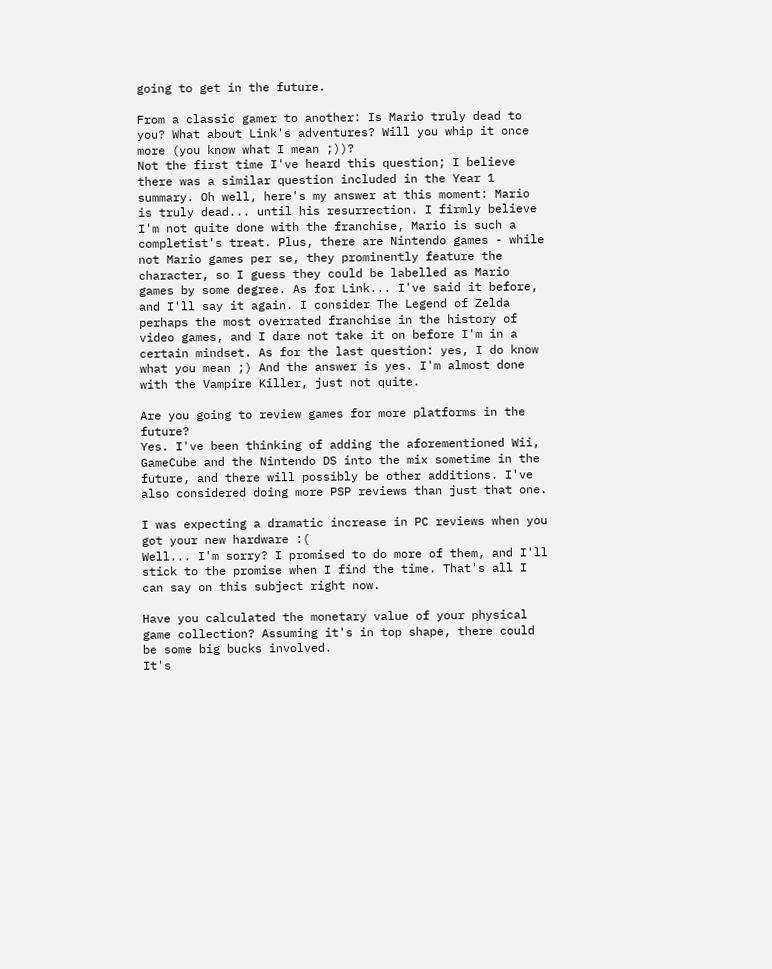going to get in the future.

From a classic gamer to another: Is Mario truly dead to you? What about Link's adventures? Will you whip it once more (you know what I mean ;))?
Not the first time I've heard this question; I believe there was a similar question included in the Year 1 summary. Oh well, here's my answer at this moment: Mario is truly dead... until his resurrection. I firmly believe I'm not quite done with the franchise, Mario is such a completist's treat. Plus, there are Nintendo games - while not Mario games per se, they prominently feature the character, so I guess they could be labelled as Mario games by some degree. As for Link... I've said it before, and I'll say it again. I consider The Legend of Zelda perhaps the most overrated franchise in the history of video games, and I dare not take it on before I'm in a certain mindset. As for the last question: yes, I do know what you mean ;) And the answer is yes. I'm almost done with the Vampire Killer, just not quite.

Are you going to review games for more platforms in the future?
Yes. I've been thinking of adding the aforementioned Wii, GameCube and the Nintendo DS into the mix sometime in the future, and there will possibly be other additions. I've also considered doing more PSP reviews than just that one.

I was expecting a dramatic increase in PC reviews when you got your new hardware :(
Well... I'm sorry? I promised to do more of them, and I'll stick to the promise when I find the time. That's all I can say on this subject right now.

Have you calculated the monetary value of your physical game collection? Assuming it's in top shape, there could be some big bucks involved.
It's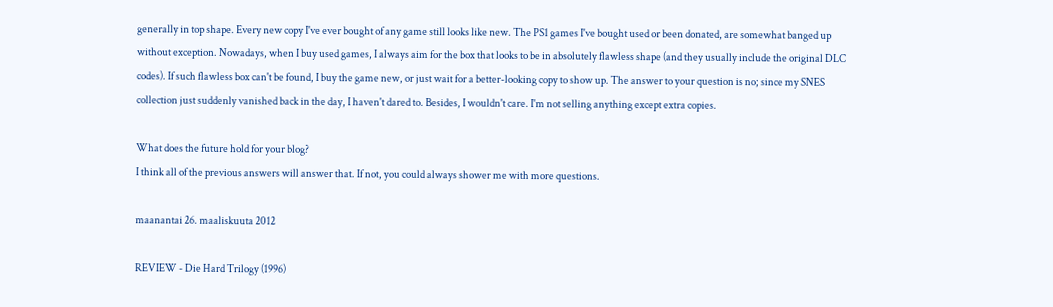generally in top shape. Every new copy I've ever bought of any game still looks like new. The PS1 games I've bought used or been donated, are somewhat banged up without exception. Nowadays, when I buy used games, I always aim for the box that looks to be in absolutely flawless shape (and they usually include the original DLC codes). If such flawless box can't be found, I buy the game new, or just wait for a better-looking copy to show up. The answer to your question is no; since my SNES collection just suddenly vanished back in the day, I haven't dared to. Besides, I wouldn't care. I'm not selling anything except extra copies.

What does the future hold for your blog?
I think all of the previous answers will answer that. If not, you could always shower me with more questions.

maanantai 26. maaliskuuta 2012

REVIEW - Die Hard Trilogy (1996)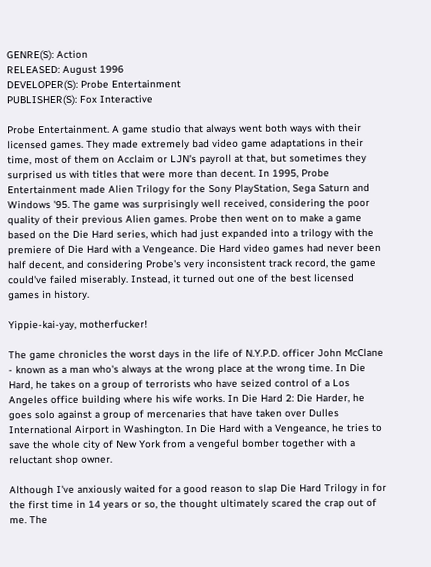GENRE(S): Action
RELEASED: August 1996
DEVELOPER(S): Probe Entertainment
PUBLISHER(S): Fox Interactive

Probe Entertainment. A game studio that always went both ways with their licensed games. They made extremely bad video game adaptations in their time, most of them on Acclaim or LJN's payroll at that, but sometimes they surprised us with titles that were more than decent. In 1995, Probe Entertainment made Alien Trilogy for the Sony PlayStation, Sega Saturn and Windows '95. The game was surprisingly well received, considering the poor quality of their previous Alien games. Probe then went on to make a game based on the Die Hard series, which had just expanded into a trilogy with the premiere of Die Hard with a Vengeance. Die Hard video games had never been half decent, and considering Probe's very inconsistent track record, the game could've failed miserably. Instead, it turned out one of the best licensed games in history.

Yippie-kai-yay, motherfucker!

The game chronicles the worst days in the life of N.Y.P.D. officer John McClane - known as a man who's always at the wrong place at the wrong time. In Die Hard, he takes on a group of terrorists who have seized control of a Los Angeles office building where his wife works. In Die Hard 2: Die Harder, he goes solo against a group of mercenaries that have taken over Dulles International Airport in Washington. In Die Hard with a Vengeance, he tries to save the whole city of New York from a vengeful bomber together with a reluctant shop owner.

Although I've anxiously waited for a good reason to slap Die Hard Trilogy in for the first time in 14 years or so, the thought ultimately scared the crap out of me. The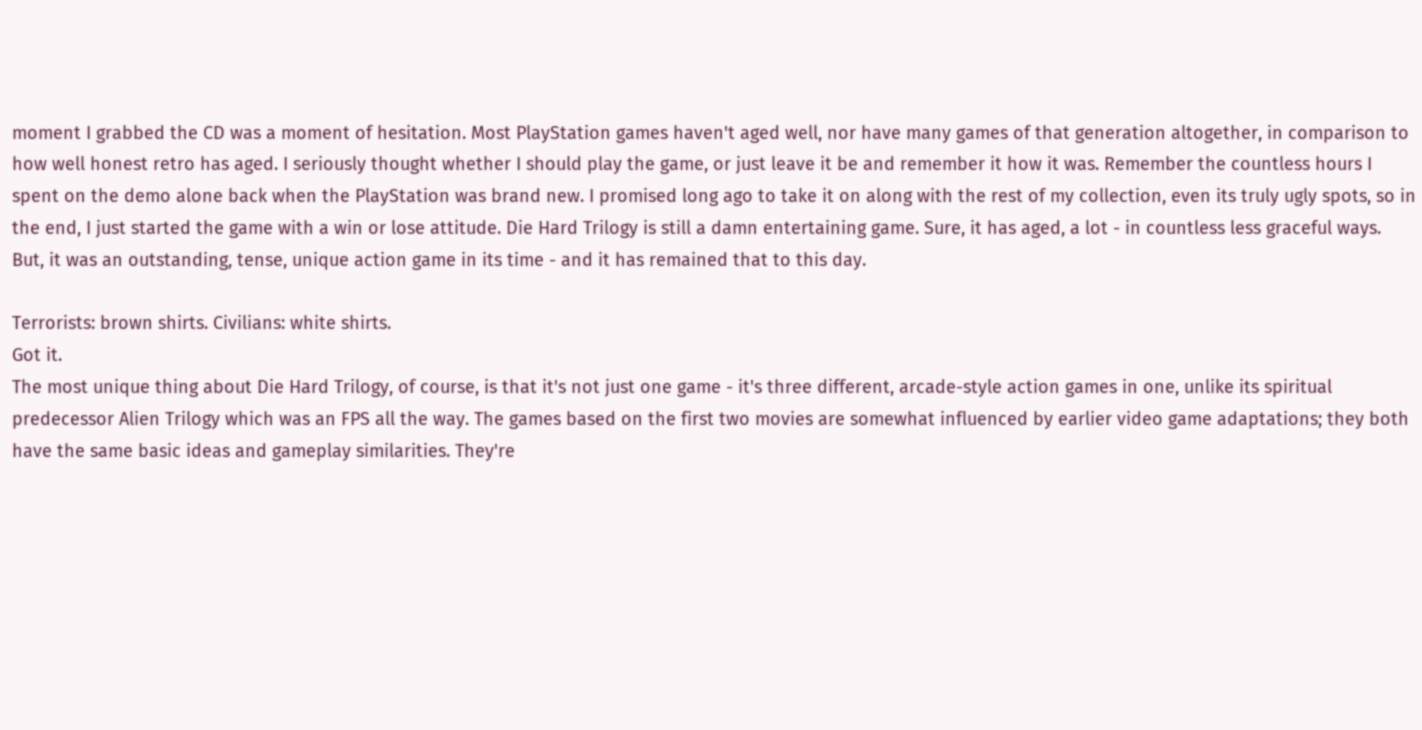moment I grabbed the CD was a moment of hesitation. Most PlayStation games haven't aged well, nor have many games of that generation altogether, in comparison to how well honest retro has aged. I seriously thought whether I should play the game, or just leave it be and remember it how it was. Remember the countless hours I spent on the demo alone back when the PlayStation was brand new. I promised long ago to take it on along with the rest of my collection, even its truly ugly spots, so in the end, I just started the game with a win or lose attitude. Die Hard Trilogy is still a damn entertaining game. Sure, it has aged, a lot - in countless less graceful ways. But, it was an outstanding, tense, unique action game in its time - and it has remained that to this day.

Terrorists: brown shirts. Civilians: white shirts.
Got it.
The most unique thing about Die Hard Trilogy, of course, is that it's not just one game - it's three different, arcade-style action games in one, unlike its spiritual predecessor Alien Trilogy which was an FPS all the way. The games based on the first two movies are somewhat influenced by earlier video game adaptations; they both have the same basic ideas and gameplay similarities. They're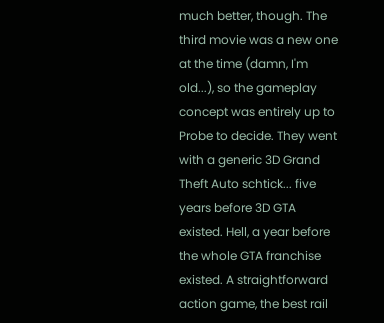much better, though. The third movie was a new one at the time (damn, I'm old...), so the gameplay concept was entirely up to Probe to decide. They went with a generic 3D Grand Theft Auto schtick... five years before 3D GTA existed. Hell, a year before the whole GTA franchise existed. A straightforward action game, the best rail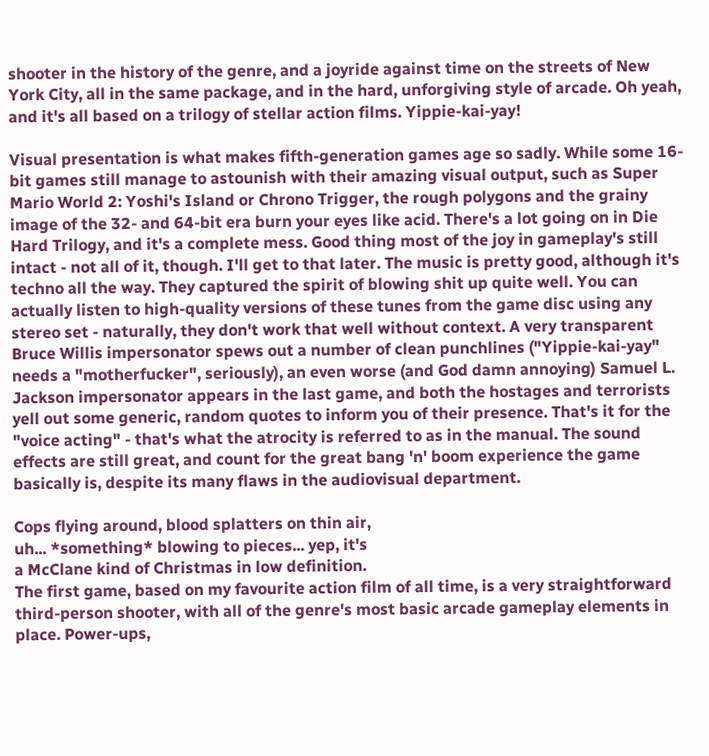shooter in the history of the genre, and a joyride against time on the streets of New York City, all in the same package, and in the hard, unforgiving style of arcade. Oh yeah, and it's all based on a trilogy of stellar action films. Yippie-kai-yay!

Visual presentation is what makes fifth-generation games age so sadly. While some 16-bit games still manage to astounish with their amazing visual output, such as Super Mario World 2: Yoshi's Island or Chrono Trigger, the rough polygons and the grainy image of the 32- and 64-bit era burn your eyes like acid. There's a lot going on in Die Hard Trilogy, and it's a complete mess. Good thing most of the joy in gameplay's still intact - not all of it, though. I'll get to that later. The music is pretty good, although it's techno all the way. They captured the spirit of blowing shit up quite well. You can actually listen to high-quality versions of these tunes from the game disc using any stereo set - naturally, they don't work that well without context. A very transparent Bruce Willis impersonator spews out a number of clean punchlines ("Yippie-kai-yay" needs a "motherfucker", seriously), an even worse (and God damn annoying) Samuel L. Jackson impersonator appears in the last game, and both the hostages and terrorists yell out some generic, random quotes to inform you of their presence. That's it for the "voice acting" - that's what the atrocity is referred to as in the manual. The sound effects are still great, and count for the great bang 'n' boom experience the game basically is, despite its many flaws in the audiovisual department.

Cops flying around, blood splatters on thin air,
uh... *something* blowing to pieces... yep, it's
a McClane kind of Christmas in low definition.
The first game, based on my favourite action film of all time, is a very straightforward third-person shooter, with all of the genre's most basic arcade gameplay elements in place. Power-ups,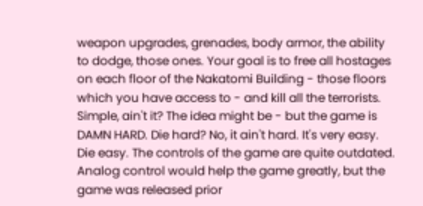weapon upgrades, grenades, body armor, the ability to dodge, those ones. Your goal is to free all hostages on each floor of the Nakatomi Building - those floors which you have access to - and kill all the terrorists. Simple, ain't it? The idea might be - but the game is DAMN HARD. Die hard? No, it ain't hard. It's very easy. Die easy. The controls of the game are quite outdated. Analog control would help the game greatly, but the game was released prior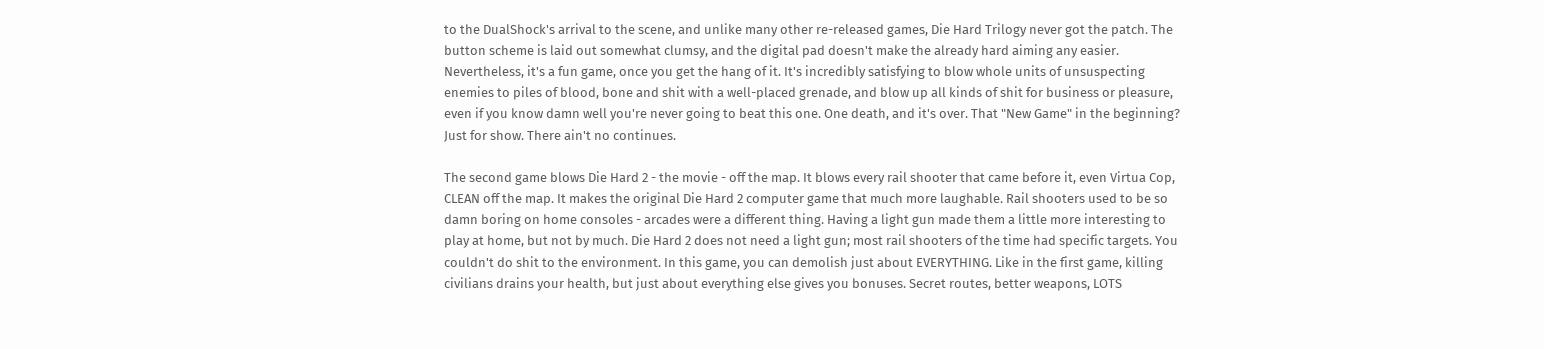to the DualShock's arrival to the scene, and unlike many other re-released games, Die Hard Trilogy never got the patch. The button scheme is laid out somewhat clumsy, and the digital pad doesn't make the already hard aiming any easier. Nevertheless, it's a fun game, once you get the hang of it. It's incredibly satisfying to blow whole units of unsuspecting enemies to piles of blood, bone and shit with a well-placed grenade, and blow up all kinds of shit for business or pleasure, even if you know damn well you're never going to beat this one. One death, and it's over. That "New Game" in the beginning? Just for show. There ain't no continues.

The second game blows Die Hard 2 - the movie - off the map. It blows every rail shooter that came before it, even Virtua Cop, CLEAN off the map. It makes the original Die Hard 2 computer game that much more laughable. Rail shooters used to be so damn boring on home consoles - arcades were a different thing. Having a light gun made them a little more interesting to play at home, but not by much. Die Hard 2 does not need a light gun; most rail shooters of the time had specific targets. You couldn't do shit to the environment. In this game, you can demolish just about EVERYTHING. Like in the first game, killing civilians drains your health, but just about everything else gives you bonuses. Secret routes, better weapons, LOTS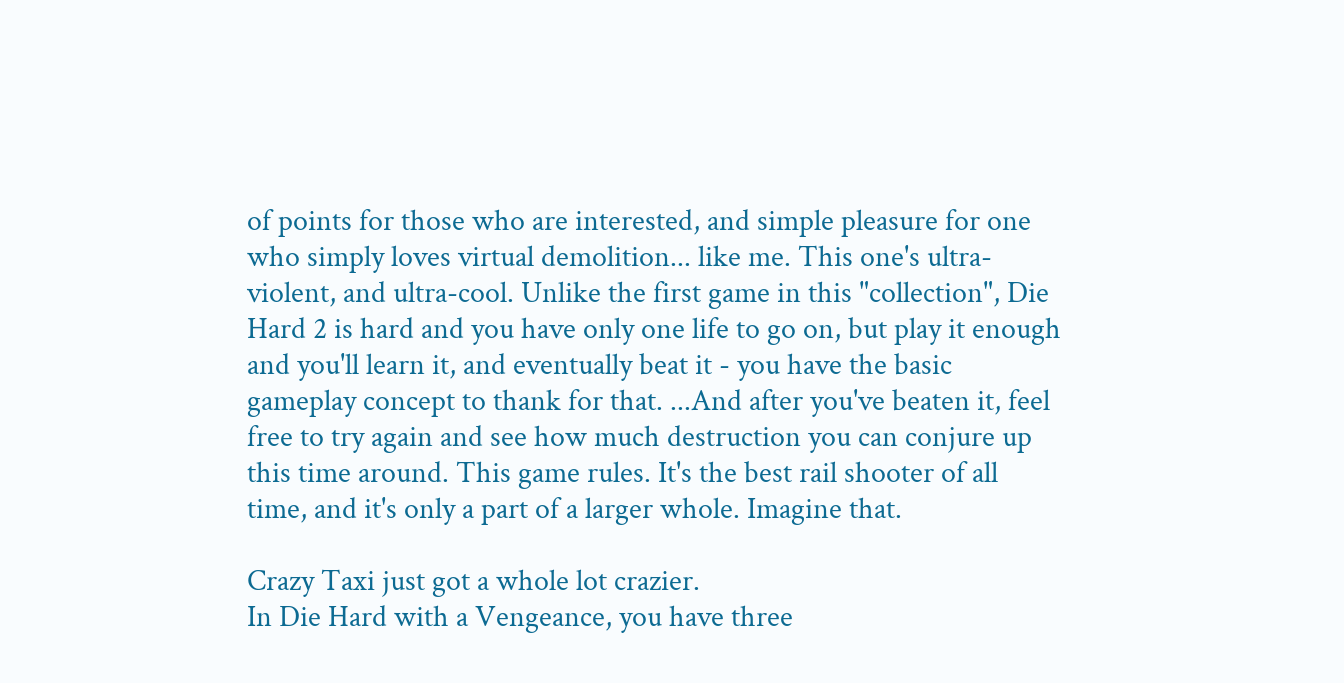of points for those who are interested, and simple pleasure for one who simply loves virtual demolition... like me. This one's ultra-violent, and ultra-cool. Unlike the first game in this "collection", Die Hard 2 is hard and you have only one life to go on, but play it enough and you'll learn it, and eventually beat it - you have the basic gameplay concept to thank for that. ...And after you've beaten it, feel free to try again and see how much destruction you can conjure up this time around. This game rules. It's the best rail shooter of all time, and it's only a part of a larger whole. Imagine that.

Crazy Taxi just got a whole lot crazier.
In Die Hard with a Vengeance, you have three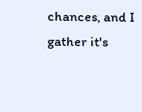chances, and I gather it's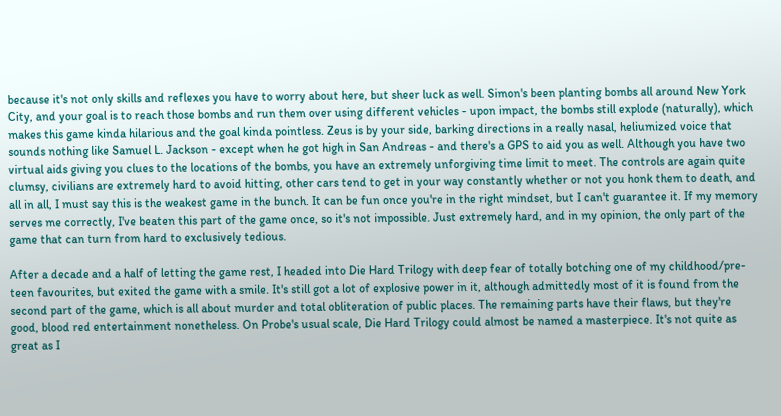because it's not only skills and reflexes you have to worry about here, but sheer luck as well. Simon's been planting bombs all around New York City, and your goal is to reach those bombs and run them over using different vehicles - upon impact, the bombs still explode (naturally), which makes this game kinda hilarious and the goal kinda pointless. Zeus is by your side, barking directions in a really nasal, heliumized voice that sounds nothing like Samuel L. Jackson - except when he got high in San Andreas - and there's a GPS to aid you as well. Although you have two virtual aids giving you clues to the locations of the bombs, you have an extremely unforgiving time limit to meet. The controls are again quite clumsy, civilians are extremely hard to avoid hitting, other cars tend to get in your way constantly whether or not you honk them to death, and all in all, I must say this is the weakest game in the bunch. It can be fun once you're in the right mindset, but I can't guarantee it. If my memory serves me correctly, I've beaten this part of the game once, so it's not impossible. Just extremely hard, and in my opinion, the only part of the game that can turn from hard to exclusively tedious.

After a decade and a half of letting the game rest, I headed into Die Hard Trilogy with deep fear of totally botching one of my childhood/pre-teen favourites, but exited the game with a smile. It's still got a lot of explosive power in it, although admittedly most of it is found from the second part of the game, which is all about murder and total obliteration of public places. The remaining parts have their flaws, but they're good, blood red entertainment nonetheless. On Probe's usual scale, Die Hard Trilogy could almost be named a masterpiece. It's not quite as great as I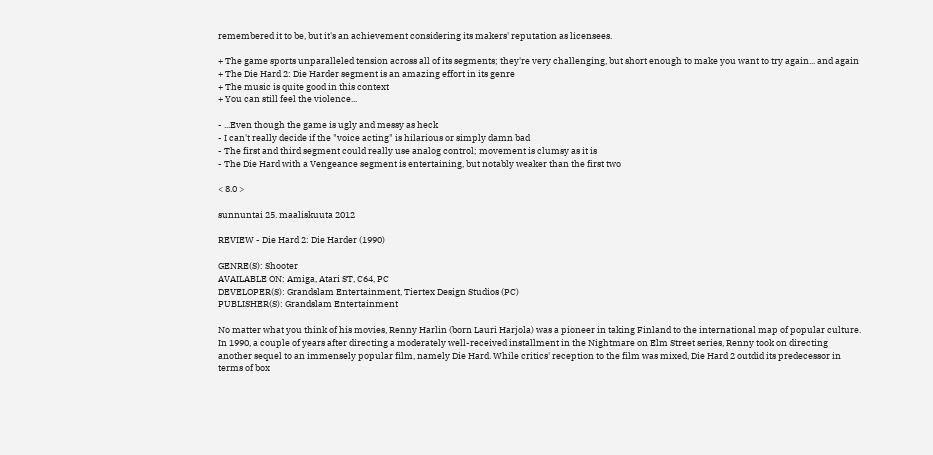remembered it to be, but it's an achievement considering its makers' reputation as licensees.

+ The game sports unparalleled tension across all of its segments; they're very challenging, but short enough to make you want to try again... and again
+ The Die Hard 2: Die Harder segment is an amazing effort in its genre
+ The music is quite good in this context
+ You can still feel the violence...

- ...Even though the game is ugly and messy as heck
- I can't really decide if the "voice acting" is hilarious or simply damn bad
- The first and third segment could really use analog control; movement is clumsy as it is
- The Die Hard with a Vengeance segment is entertaining, but notably weaker than the first two

< 8.0 >

sunnuntai 25. maaliskuuta 2012

REVIEW - Die Hard 2: Die Harder (1990)

GENRE(S): Shooter
AVAILABLE ON: Amiga, Atari ST, C64, PC
DEVELOPER(S): Grandslam Entertainment, Tiertex Design Studios (PC)
PUBLISHER(S): Grandslam Entertainment

No matter what you think of his movies, Renny Harlin (born Lauri Harjola) was a pioneer in taking Finland to the international map of popular culture. In 1990, a couple of years after directing a moderately well-received installment in the Nightmare on Elm Street series, Renny took on directing another sequel to an immensely popular film, namely Die Hard. While critics' reception to the film was mixed, Die Hard 2 outdid its predecessor in terms of box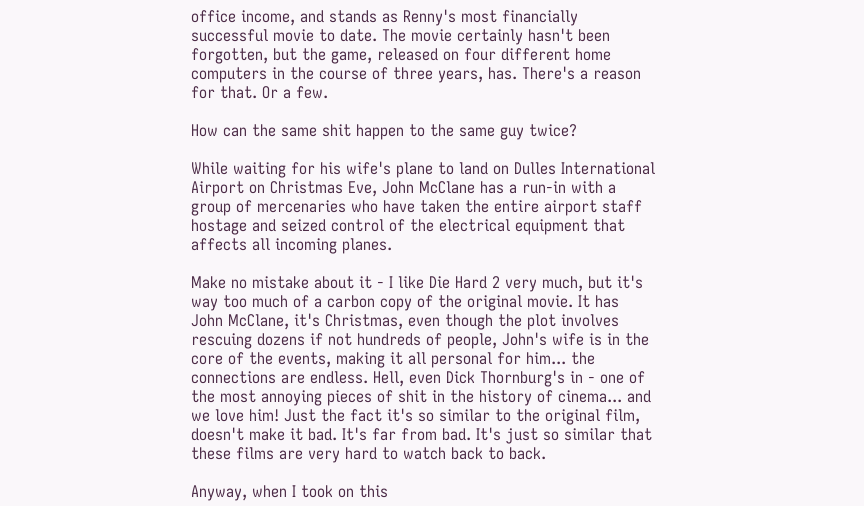office income, and stands as Renny's most financially successful movie to date. The movie certainly hasn't been forgotten, but the game, released on four different home computers in the course of three years, has. There's a reason for that. Or a few.

How can the same shit happen to the same guy twice?

While waiting for his wife's plane to land on Dulles International Airport on Christmas Eve, John McClane has a run-in with a group of mercenaries who have taken the entire airport staff hostage and seized control of the electrical equipment that affects all incoming planes.

Make no mistake about it - I like Die Hard 2 very much, but it's way too much of a carbon copy of the original movie. It has John McClane, it's Christmas, even though the plot involves rescuing dozens if not hundreds of people, John's wife is in the core of the events, making it all personal for him... the connections are endless. Hell, even Dick Thornburg's in - one of the most annoying pieces of shit in the history of cinema... and we love him! Just the fact it's so similar to the original film, doesn't make it bad. It's far from bad. It's just so similar that these films are very hard to watch back to back.

Anyway, when I took on this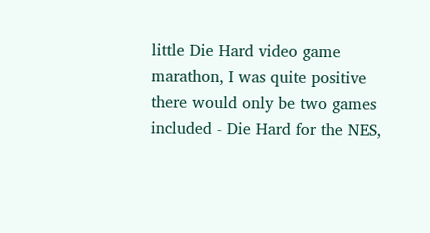little Die Hard video game marathon, I was quite positive there would only be two games included - Die Hard for the NES,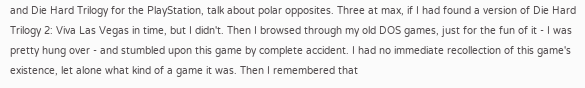and Die Hard Trilogy for the PlayStation, talk about polar opposites. Three at max, if I had found a version of Die Hard Trilogy 2: Viva Las Vegas in time, but I didn't. Then I browsed through my old DOS games, just for the fun of it - I was pretty hung over - and stumbled upon this game by complete accident. I had no immediate recollection of this game's existence, let alone what kind of a game it was. Then I remembered that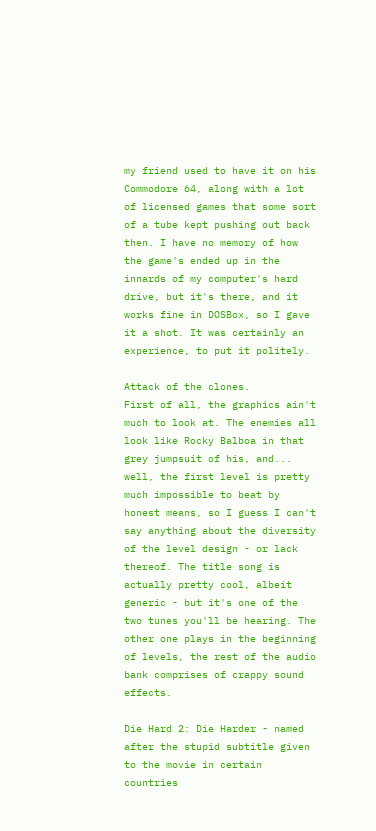my friend used to have it on his Commodore 64, along with a lot of licensed games that some sort of a tube kept pushing out back then. I have no memory of how the game's ended up in the innards of my computer's hard drive, but it's there, and it works fine in DOSBox, so I gave it a shot. It was certainly an experience, to put it politely.

Attack of the clones.
First of all, the graphics ain't much to look at. The enemies all look like Rocky Balboa in that grey jumpsuit of his, and... well, the first level is pretty much impossible to beat by honest means, so I guess I can't say anything about the diversity of the level design - or lack thereof. The title song is actually pretty cool, albeit generic - but it's one of the two tunes you'll be hearing. The other one plays in the beginning of levels, the rest of the audio bank comprises of crappy sound effects.

Die Hard 2: Die Harder - named after the stupid subtitle given to the movie in certain countries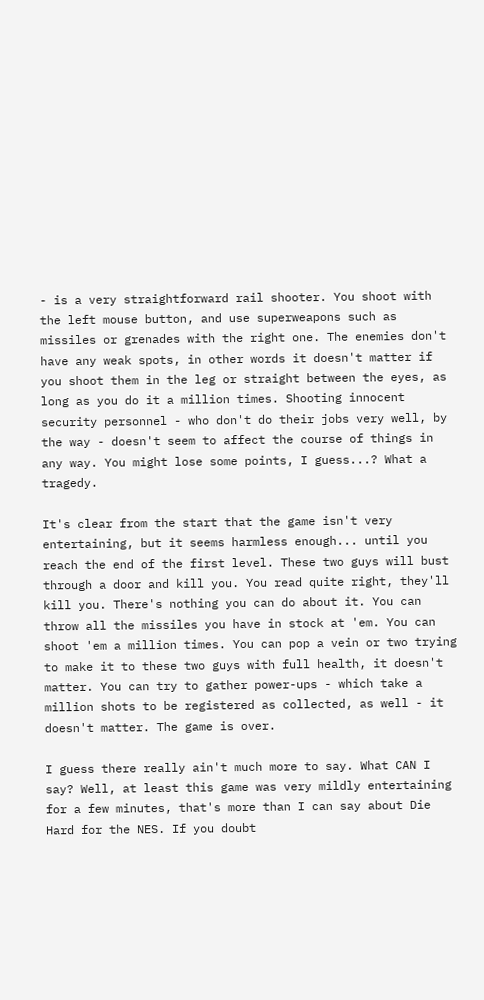- is a very straightforward rail shooter. You shoot with the left mouse button, and use superweapons such as missiles or grenades with the right one. The enemies don't have any weak spots, in other words it doesn't matter if you shoot them in the leg or straight between the eyes, as long as you do it a million times. Shooting innocent security personnel - who don't do their jobs very well, by the way - doesn't seem to affect the course of things in any way. You might lose some points, I guess...? What a tragedy.

It's clear from the start that the game isn't very entertaining, but it seems harmless enough... until you reach the end of the first level. These two guys will bust through a door and kill you. You read quite right, they'll kill you. There's nothing you can do about it. You can throw all the missiles you have in stock at 'em. You can shoot 'em a million times. You can pop a vein or two trying to make it to these two guys with full health, it doesn't matter. You can try to gather power-ups - which take a million shots to be registered as collected, as well - it doesn't matter. The game is over.

I guess there really ain't much more to say. What CAN I say? Well, at least this game was very mildly entertaining for a few minutes, that's more than I can say about Die Hard for the NES. If you doubt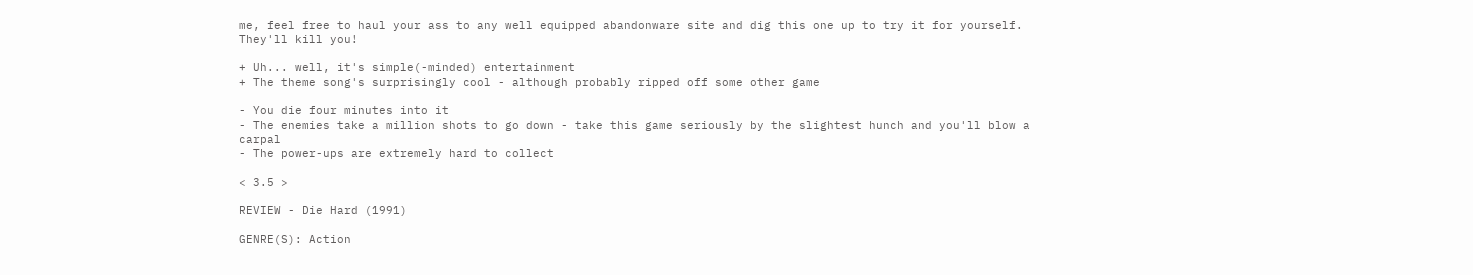me, feel free to haul your ass to any well equipped abandonware site and dig this one up to try it for yourself. They'll kill you!

+ Uh... well, it's simple(-minded) entertainment
+ The theme song's surprisingly cool - although probably ripped off some other game

- You die four minutes into it
- The enemies take a million shots to go down - take this game seriously by the slightest hunch and you'll blow a carpal
- The power-ups are extremely hard to collect

< 3.5 >

REVIEW - Die Hard (1991)

GENRE(S): Action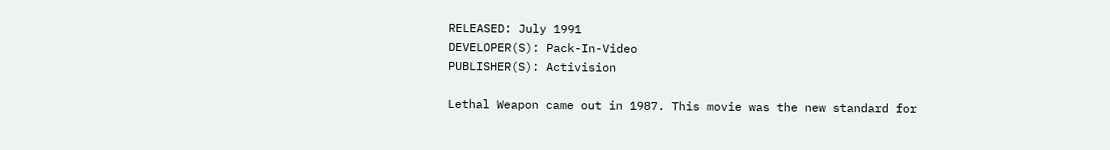RELEASED: July 1991
DEVELOPER(S): Pack-In-Video
PUBLISHER(S): Activision

Lethal Weapon came out in 1987. This movie was the new standard for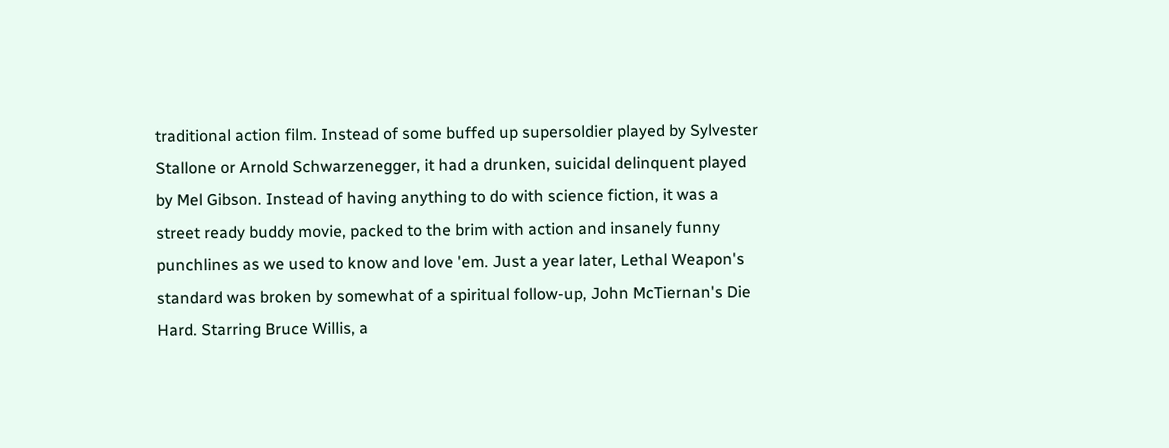traditional action film. Instead of some buffed up supersoldier played by Sylvester Stallone or Arnold Schwarzenegger, it had a drunken, suicidal delinquent played by Mel Gibson. Instead of having anything to do with science fiction, it was a street ready buddy movie, packed to the brim with action and insanely funny punchlines as we used to know and love 'em. Just a year later, Lethal Weapon's standard was broken by somewhat of a spiritual follow-up, John McTiernan's Die Hard. Starring Bruce Willis, a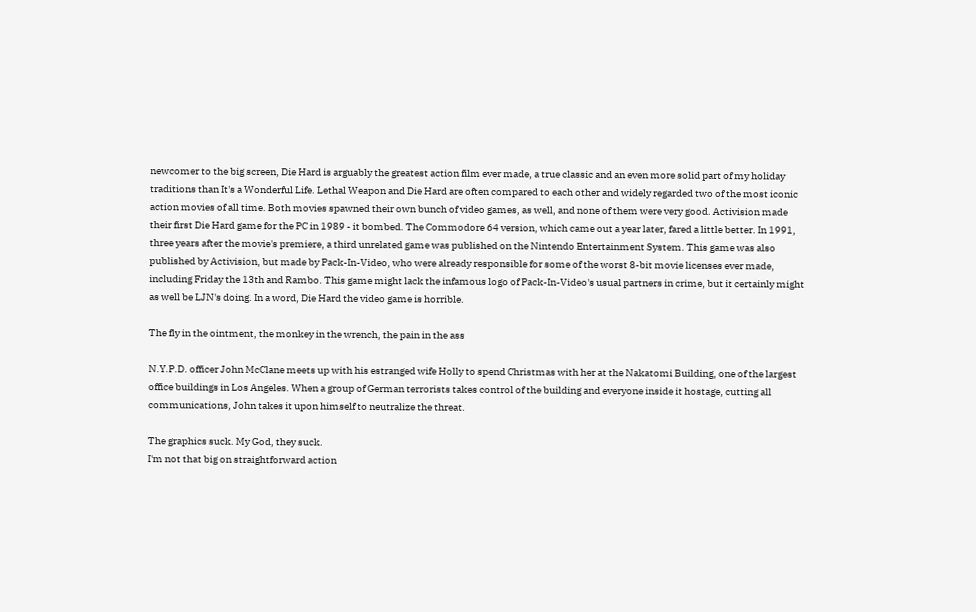newcomer to the big screen, Die Hard is arguably the greatest action film ever made, a true classic and an even more solid part of my holiday traditions than It's a Wonderful Life. Lethal Weapon and Die Hard are often compared to each other and widely regarded two of the most iconic action movies of all time. Both movies spawned their own bunch of video games, as well, and none of them were very good. Activision made their first Die Hard game for the PC in 1989 - it bombed. The Commodore 64 version, which came out a year later, fared a little better. In 1991, three years after the movie's premiere, a third unrelated game was published on the Nintendo Entertainment System. This game was also published by Activision, but made by Pack-In-Video, who were already responsible for some of the worst 8-bit movie licenses ever made, including Friday the 13th and Rambo. This game might lack the infamous logo of Pack-In-Video's usual partners in crime, but it certainly might as well be LJN's doing. In a word, Die Hard the video game is horrible.

The fly in the ointment, the monkey in the wrench, the pain in the ass

N.Y.P.D. officer John McClane meets up with his estranged wife Holly to spend Christmas with her at the Nakatomi Building, one of the largest office buildings in Los Angeles. When a group of German terrorists takes control of the building and everyone inside it hostage, cutting all communications, John takes it upon himself to neutralize the threat.

The graphics suck. My God, they suck.
I'm not that big on straightforward action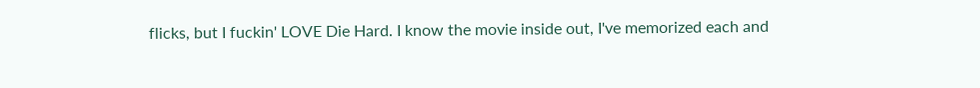flicks, but I fuckin' LOVE Die Hard. I know the movie inside out, I've memorized each and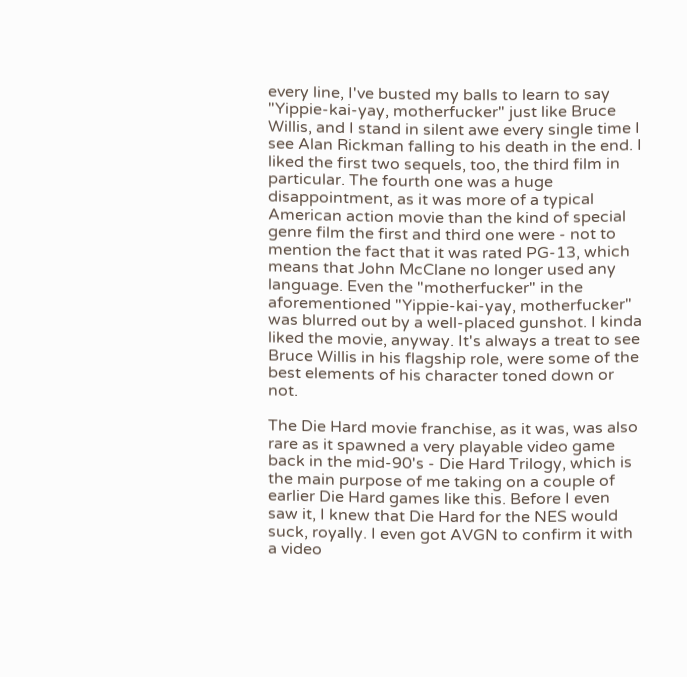every line, I've busted my balls to learn to say "Yippie-kai-yay, motherfucker" just like Bruce Willis, and I stand in silent awe every single time I see Alan Rickman falling to his death in the end. I liked the first two sequels, too, the third film in particular. The fourth one was a huge disappointment, as it was more of a typical American action movie than the kind of special genre film the first and third one were - not to mention the fact that it was rated PG-13, which means that John McClane no longer used any language. Even the "motherfucker" in the aforementioned "Yippie-kai-yay, motherfucker" was blurred out by a well-placed gunshot. I kinda liked the movie, anyway. It's always a treat to see Bruce Willis in his flagship role, were some of the best elements of his character toned down or not.

The Die Hard movie franchise, as it was, was also rare as it spawned a very playable video game back in the mid-90's - Die Hard Trilogy, which is the main purpose of me taking on a couple of earlier Die Hard games like this. Before I even saw it, I knew that Die Hard for the NES would suck, royally. I even got AVGN to confirm it with a video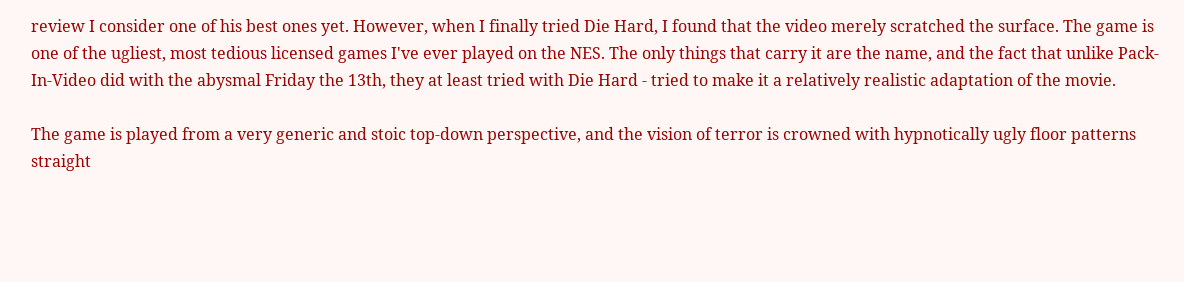review I consider one of his best ones yet. However, when I finally tried Die Hard, I found that the video merely scratched the surface. The game is one of the ugliest, most tedious licensed games I've ever played on the NES. The only things that carry it are the name, and the fact that unlike Pack-In-Video did with the abysmal Friday the 13th, they at least tried with Die Hard - tried to make it a relatively realistic adaptation of the movie.

The game is played from a very generic and stoic top-down perspective, and the vision of terror is crowned with hypnotically ugly floor patterns straight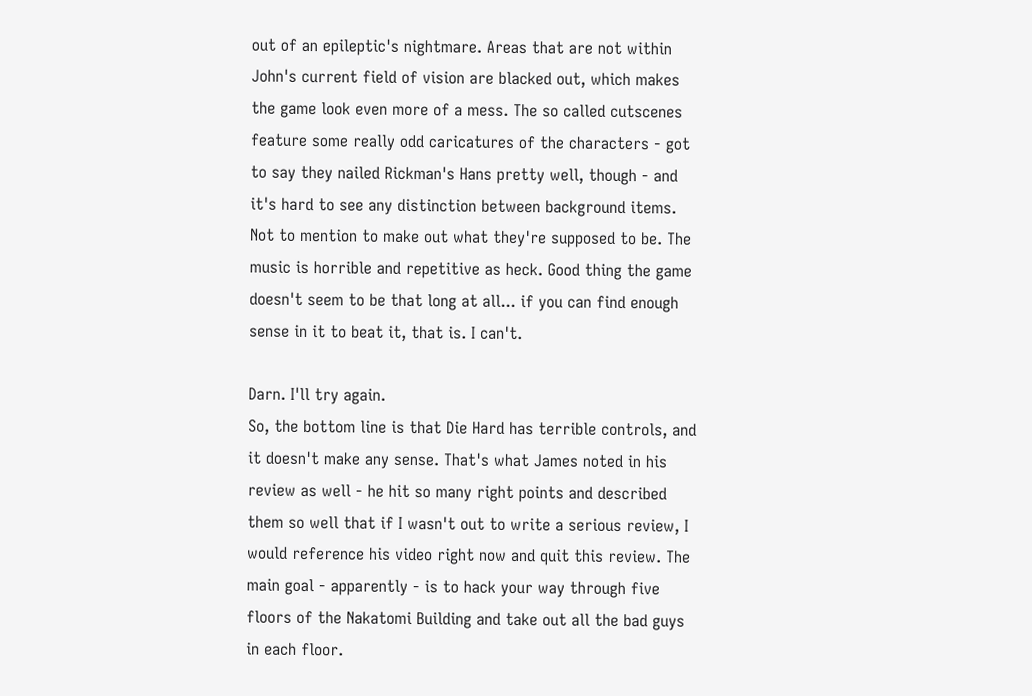out of an epileptic's nightmare. Areas that are not within John's current field of vision are blacked out, which makes the game look even more of a mess. The so called cutscenes feature some really odd caricatures of the characters - got to say they nailed Rickman's Hans pretty well, though - and it's hard to see any distinction between background items. Not to mention to make out what they're supposed to be. The music is horrible and repetitive as heck. Good thing the game doesn't seem to be that long at all... if you can find enough sense in it to beat it, that is. I can't.

Darn. I'll try again.
So, the bottom line is that Die Hard has terrible controls, and it doesn't make any sense. That's what James noted in his review as well - he hit so many right points and described them so well that if I wasn't out to write a serious review, I would reference his video right now and quit this review. The main goal - apparently - is to hack your way through five floors of the Nakatomi Building and take out all the bad guys in each floor.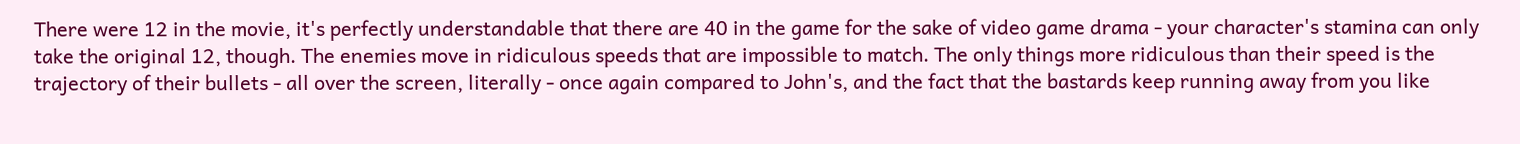There were 12 in the movie, it's perfectly understandable that there are 40 in the game for the sake of video game drama - your character's stamina can only take the original 12, though. The enemies move in ridiculous speeds that are impossible to match. The only things more ridiculous than their speed is the trajectory of their bullets - all over the screen, literally - once again compared to John's, and the fact that the bastards keep running away from you like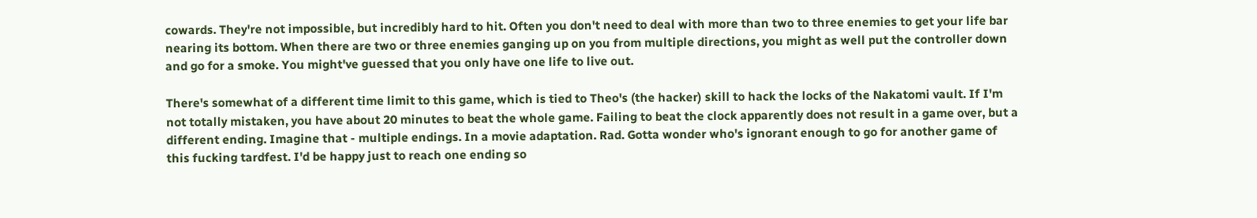cowards. They're not impossible, but incredibly hard to hit. Often you don't need to deal with more than two to three enemies to get your life bar nearing its bottom. When there are two or three enemies ganging up on you from multiple directions, you might as well put the controller down and go for a smoke. You might've guessed that you only have one life to live out.

There's somewhat of a different time limit to this game, which is tied to Theo's (the hacker) skill to hack the locks of the Nakatomi vault. If I'm not totally mistaken, you have about 20 minutes to beat the whole game. Failing to beat the clock apparently does not result in a game over, but a different ending. Imagine that - multiple endings. In a movie adaptation. Rad. Gotta wonder who's ignorant enough to go for another game of this fucking tardfest. I'd be happy just to reach one ending so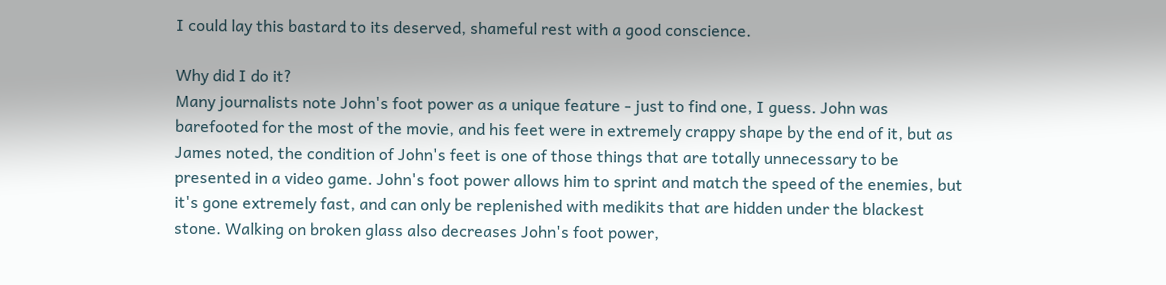I could lay this bastard to its deserved, shameful rest with a good conscience.

Why did I do it?
Many journalists note John's foot power as a unique feature - just to find one, I guess. John was barefooted for the most of the movie, and his feet were in extremely crappy shape by the end of it, but as James noted, the condition of John's feet is one of those things that are totally unnecessary to be presented in a video game. John's foot power allows him to sprint and match the speed of the enemies, but it's gone extremely fast, and can only be replenished with medikits that are hidden under the blackest stone. Walking on broken glass also decreases John's foot power,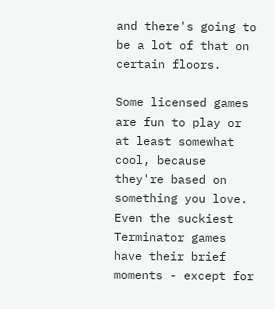and there's going to be a lot of that on certain floors.

Some licensed games are fun to play or at least somewhat cool, because they're based on something you love. Even the suckiest Terminator games have their brief moments - except for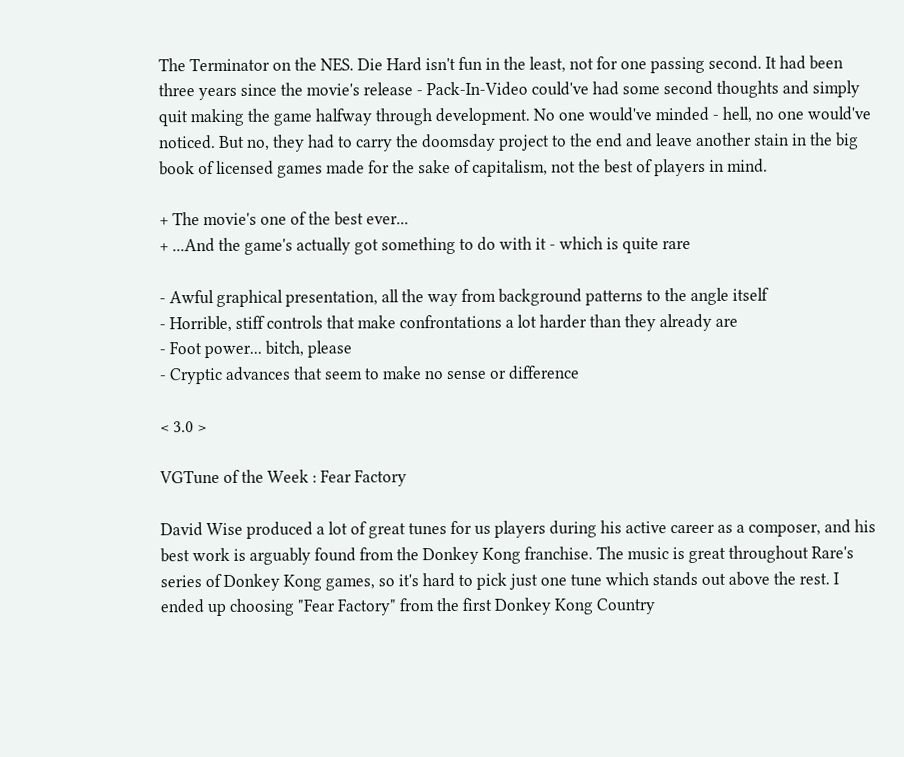The Terminator on the NES. Die Hard isn't fun in the least, not for one passing second. It had been three years since the movie's release - Pack-In-Video could've had some second thoughts and simply quit making the game halfway through development. No one would've minded - hell, no one would've noticed. But no, they had to carry the doomsday project to the end and leave another stain in the big book of licensed games made for the sake of capitalism, not the best of players in mind.

+ The movie's one of the best ever...
+ ...And the game's actually got something to do with it - which is quite rare

- Awful graphical presentation, all the way from background patterns to the angle itself
- Horrible, stiff controls that make confrontations a lot harder than they already are
- Foot power... bitch, please
- Cryptic advances that seem to make no sense or difference

< 3.0 >

VGTune of the Week : Fear Factory

David Wise produced a lot of great tunes for us players during his active career as a composer, and his best work is arguably found from the Donkey Kong franchise. The music is great throughout Rare's series of Donkey Kong games, so it's hard to pick just one tune which stands out above the rest. I ended up choosing "Fear Factory" from the first Donkey Kong Country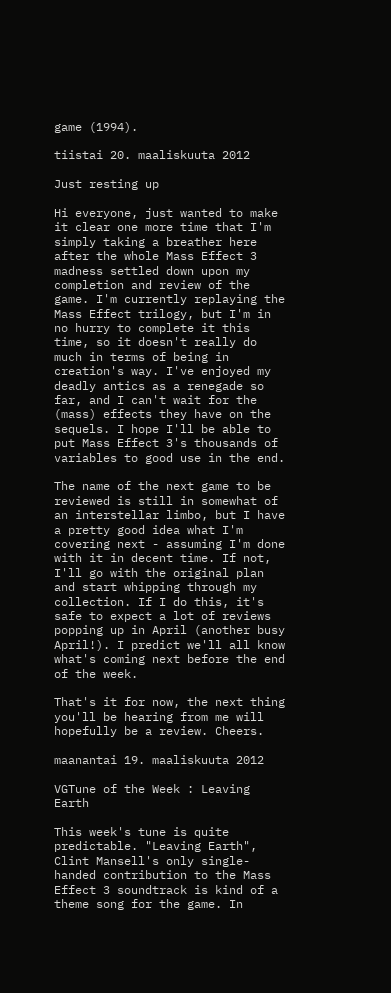game (1994).

tiistai 20. maaliskuuta 2012

Just resting up

Hi everyone, just wanted to make it clear one more time that I'm simply taking a breather here after the whole Mass Effect 3 madness settled down upon my completion and review of the game. I'm currently replaying the Mass Effect trilogy, but I'm in no hurry to complete it this time, so it doesn't really do much in terms of being in creation's way. I've enjoyed my deadly antics as a renegade so far, and I can't wait for the (mass) effects they have on the sequels. I hope I'll be able to put Mass Effect 3's thousands of variables to good use in the end.

The name of the next game to be reviewed is still in somewhat of an interstellar limbo, but I have a pretty good idea what I'm covering next - assuming I'm done with it in decent time. If not, I'll go with the original plan and start whipping through my collection. If I do this, it's safe to expect a lot of reviews popping up in April (another busy April!). I predict we'll all know what's coming next before the end of the week.

That's it for now, the next thing you'll be hearing from me will hopefully be a review. Cheers.

maanantai 19. maaliskuuta 2012

VGTune of the Week : Leaving Earth

This week's tune is quite predictable. "Leaving Earth", Clint Mansell's only single-handed contribution to the Mass Effect 3 soundtrack is kind of a theme song for the game. In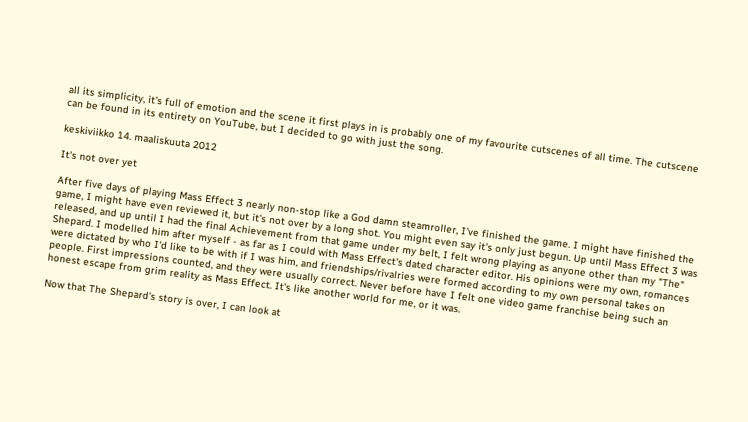all its simplicity, it's full of emotion and the scene it first plays in is probably one of my favourite cutscenes of all time. The cutscene can be found in its entirety on YouTube, but I decided to go with just the song.

keskiviikko 14. maaliskuuta 2012

It's not over yet

After five days of playing Mass Effect 3 nearly non-stop like a God damn steamroller, I've finished the game. I might have finished the game, I might have even reviewed it, but it's not over by a long shot. You might even say it's only just begun. Up until Mass Effect 3 was released, and up until I had the final Achievement from that game under my belt, I felt wrong playing as anyone other than my "The" Shepard. I modelled him after myself - as far as I could with Mass Effect's dated character editor. His opinions were my own, romances were dictated by who I'd like to be with if I was him, and friendships/rivalries were formed according to my own personal takes on people. First impressions counted, and they were usually correct. Never before have I felt one video game franchise being such an honest escape from grim reality as Mass Effect. It's like another world for me, or it was.

Now that The Shepard's story is over, I can look at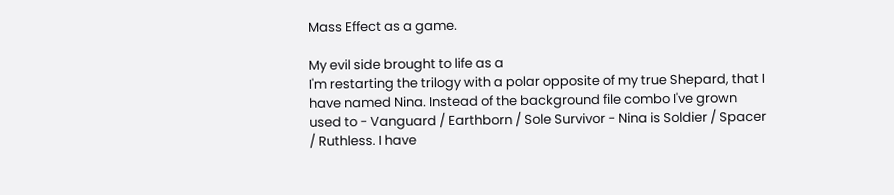Mass Effect as a game.

My evil side brought to life as a
I'm restarting the trilogy with a polar opposite of my true Shepard, that I have named Nina. Instead of the background file combo I've grown used to - Vanguard / Earthborn / Sole Survivor - Nina is Soldier / Spacer / Ruthless. I have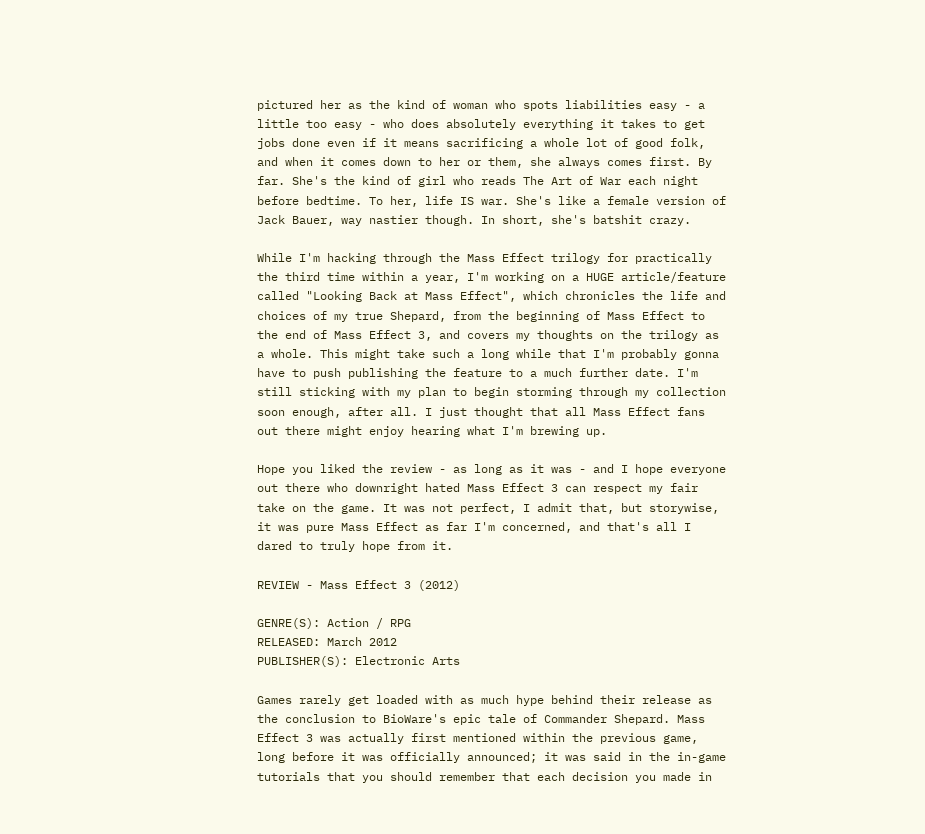pictured her as the kind of woman who spots liabilities easy - a little too easy - who does absolutely everything it takes to get jobs done even if it means sacrificing a whole lot of good folk, and when it comes down to her or them, she always comes first. By far. She's the kind of girl who reads The Art of War each night before bedtime. To her, life IS war. She's like a female version of Jack Bauer, way nastier though. In short, she's batshit crazy.

While I'm hacking through the Mass Effect trilogy for practically the third time within a year, I'm working on a HUGE article/feature called "Looking Back at Mass Effect", which chronicles the life and choices of my true Shepard, from the beginning of Mass Effect to the end of Mass Effect 3, and covers my thoughts on the trilogy as a whole. This might take such a long while that I'm probably gonna have to push publishing the feature to a much further date. I'm still sticking with my plan to begin storming through my collection soon enough, after all. I just thought that all Mass Effect fans out there might enjoy hearing what I'm brewing up.

Hope you liked the review - as long as it was - and I hope everyone out there who downright hated Mass Effect 3 can respect my fair take on the game. It was not perfect, I admit that, but storywise, it was pure Mass Effect as far I'm concerned, and that's all I dared to truly hope from it.

REVIEW - Mass Effect 3 (2012)

GENRE(S): Action / RPG
RELEASED: March 2012
PUBLISHER(S): Electronic Arts

Games rarely get loaded with as much hype behind their release as the conclusion to BioWare's epic tale of Commander Shepard. Mass Effect 3 was actually first mentioned within the previous game, long before it was officially announced; it was said in the in-game tutorials that you should remember that each decision you made in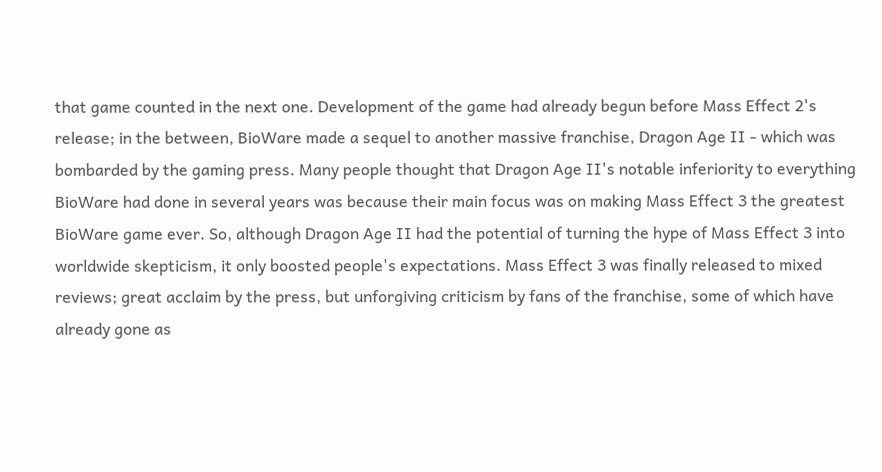that game counted in the next one. Development of the game had already begun before Mass Effect 2's release; in the between, BioWare made a sequel to another massive franchise, Dragon Age II - which was bombarded by the gaming press. Many people thought that Dragon Age II's notable inferiority to everything BioWare had done in several years was because their main focus was on making Mass Effect 3 the greatest BioWare game ever. So, although Dragon Age II had the potential of turning the hype of Mass Effect 3 into worldwide skepticism, it only boosted people's expectations. Mass Effect 3 was finally released to mixed reviews; great acclaim by the press, but unforgiving criticism by fans of the franchise, some of which have already gone as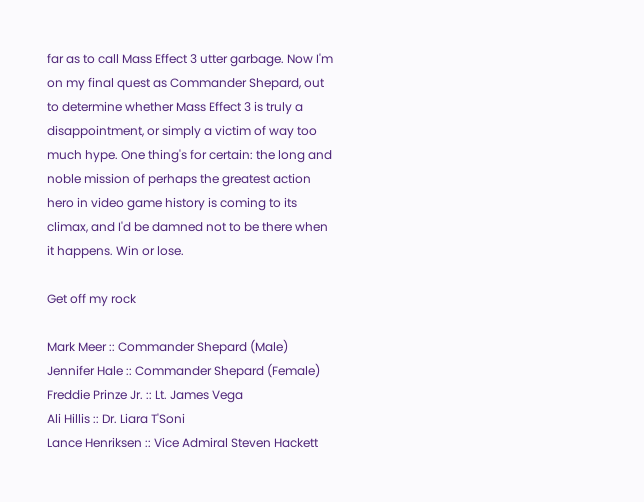far as to call Mass Effect 3 utter garbage. Now I'm on my final quest as Commander Shepard, out to determine whether Mass Effect 3 is truly a disappointment, or simply a victim of way too much hype. One thing's for certain: the long and noble mission of perhaps the greatest action hero in video game history is coming to its climax, and I'd be damned not to be there when it happens. Win or lose.

Get off my rock

Mark Meer :: Commander Shepard (Male)
Jennifer Hale :: Commander Shepard (Female)
Freddie Prinze Jr. :: Lt. James Vega
Ali Hillis :: Dr. Liara T'Soni
Lance Henriksen :: Vice Admiral Steven Hackett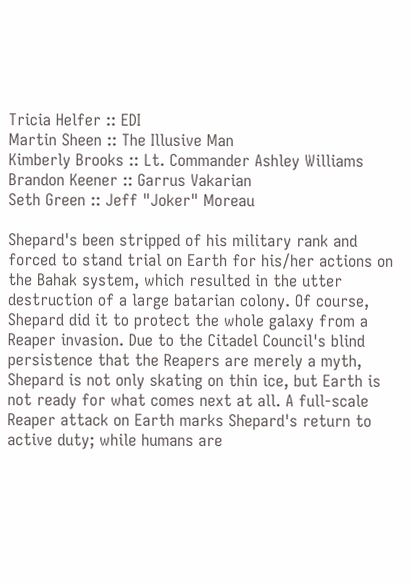Tricia Helfer :: EDI
Martin Sheen :: The Illusive Man
Kimberly Brooks :: Lt. Commander Ashley Williams
Brandon Keener :: Garrus Vakarian
Seth Green :: Jeff "Joker" Moreau

Shepard's been stripped of his military rank and forced to stand trial on Earth for his/her actions on the Bahak system, which resulted in the utter destruction of a large batarian colony. Of course, Shepard did it to protect the whole galaxy from a Reaper invasion. Due to the Citadel Council's blind persistence that the Reapers are merely a myth, Shepard is not only skating on thin ice, but Earth is not ready for what comes next at all. A full-scale Reaper attack on Earth marks Shepard's return to active duty; while humans are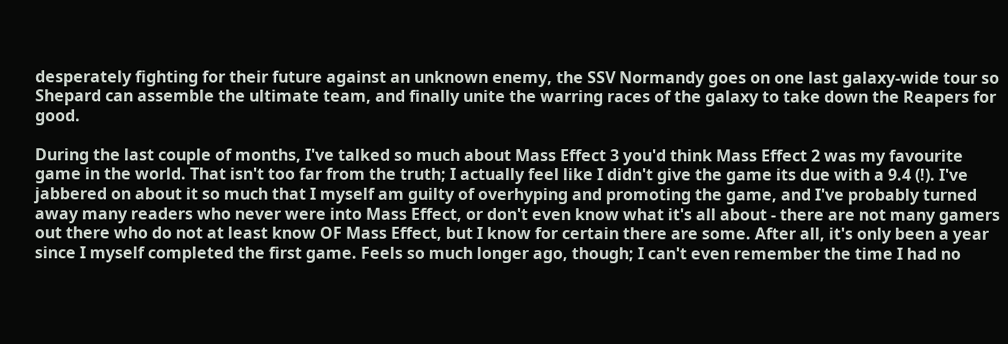desperately fighting for their future against an unknown enemy, the SSV Normandy goes on one last galaxy-wide tour so Shepard can assemble the ultimate team, and finally unite the warring races of the galaxy to take down the Reapers for good.

During the last couple of months, I've talked so much about Mass Effect 3 you'd think Mass Effect 2 was my favourite game in the world. That isn't too far from the truth; I actually feel like I didn't give the game its due with a 9.4 (!). I've jabbered on about it so much that I myself am guilty of overhyping and promoting the game, and I've probably turned away many readers who never were into Mass Effect, or don't even know what it's all about - there are not many gamers out there who do not at least know OF Mass Effect, but I know for certain there are some. After all, it's only been a year since I myself completed the first game. Feels so much longer ago, though; I can't even remember the time I had no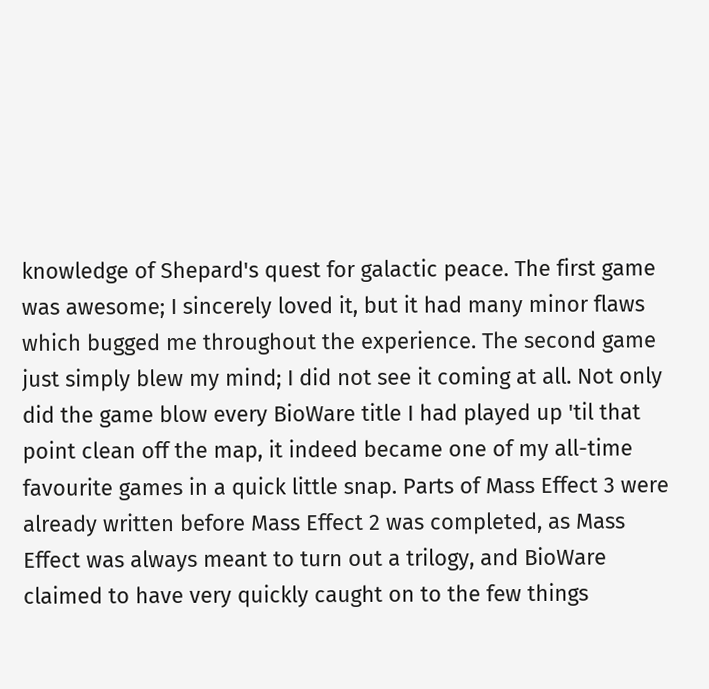knowledge of Shepard's quest for galactic peace. The first game was awesome; I sincerely loved it, but it had many minor flaws which bugged me throughout the experience. The second game just simply blew my mind; I did not see it coming at all. Not only did the game blow every BioWare title I had played up 'til that point clean off the map, it indeed became one of my all-time favourite games in a quick little snap. Parts of Mass Effect 3 were already written before Mass Effect 2 was completed, as Mass Effect was always meant to turn out a trilogy, and BioWare claimed to have very quickly caught on to the few things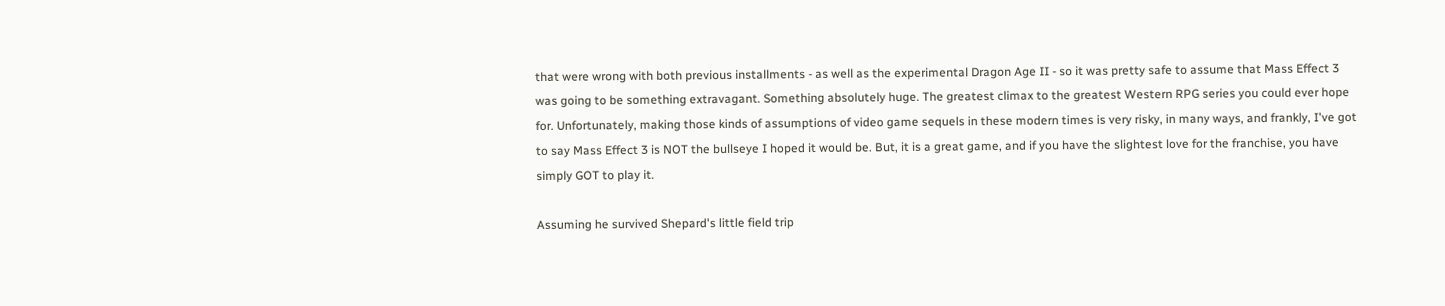that were wrong with both previous installments - as well as the experimental Dragon Age II - so it was pretty safe to assume that Mass Effect 3 was going to be something extravagant. Something absolutely huge. The greatest climax to the greatest Western RPG series you could ever hope for. Unfortunately, making those kinds of assumptions of video game sequels in these modern times is very risky, in many ways, and frankly, I've got to say Mass Effect 3 is NOT the bullseye I hoped it would be. But, it is a great game, and if you have the slightest love for the franchise, you have simply GOT to play it.

Assuming he survived Shepard's little field trip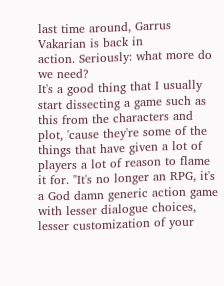last time around, Garrus Vakarian is back in
action. Seriously: what more do we need?
It's a good thing that I usually start dissecting a game such as this from the characters and plot, 'cause they're some of the things that have given a lot of players a lot of reason to flame it for. "It's no longer an RPG, it's a God damn generic action game with lesser dialogue choices, lesser customization of your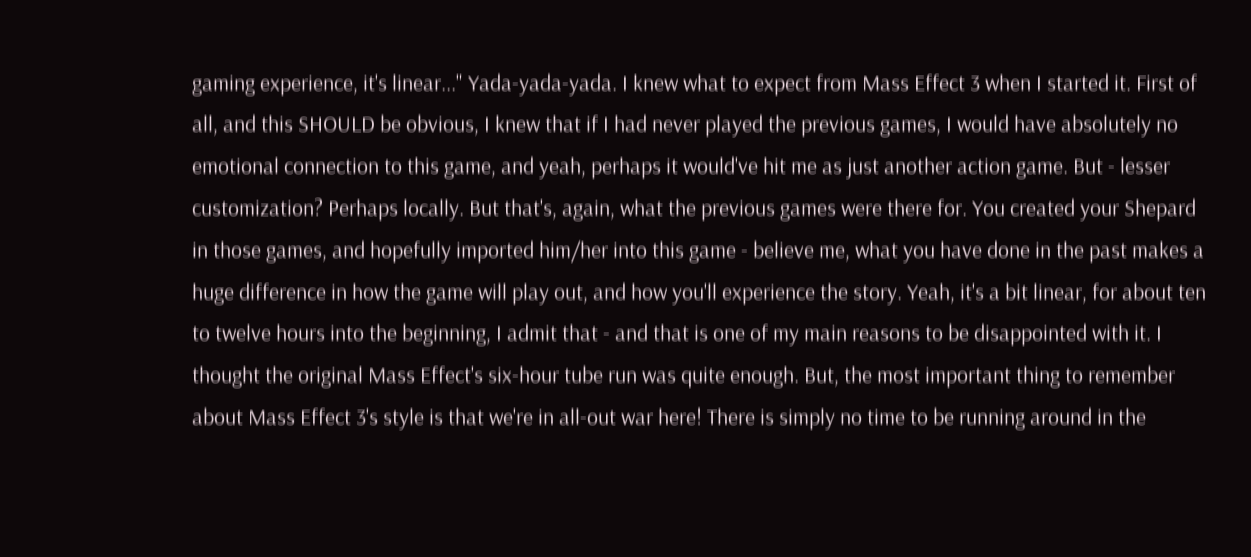gaming experience, it's linear..." Yada-yada-yada. I knew what to expect from Mass Effect 3 when I started it. First of all, and this SHOULD be obvious, I knew that if I had never played the previous games, I would have absolutely no emotional connection to this game, and yeah, perhaps it would've hit me as just another action game. But - lesser customization? Perhaps locally. But that's, again, what the previous games were there for. You created your Shepard in those games, and hopefully imported him/her into this game - believe me, what you have done in the past makes a huge difference in how the game will play out, and how you'll experience the story. Yeah, it's a bit linear, for about ten to twelve hours into the beginning, I admit that - and that is one of my main reasons to be disappointed with it. I thought the original Mass Effect's six-hour tube run was quite enough. But, the most important thing to remember about Mass Effect 3's style is that we're in all-out war here! There is simply no time to be running around in the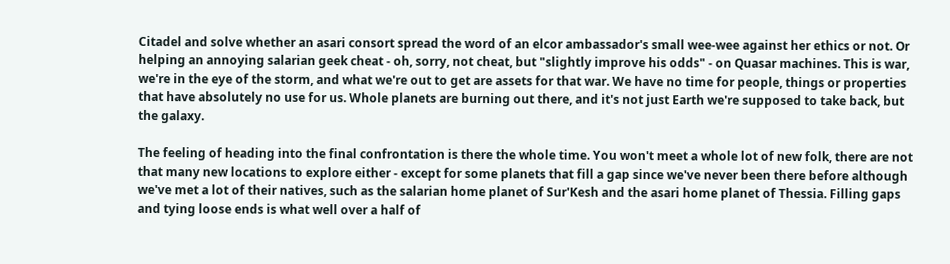Citadel and solve whether an asari consort spread the word of an elcor ambassador's small wee-wee against her ethics or not. Or helping an annoying salarian geek cheat - oh, sorry, not cheat, but "slightly improve his odds" - on Quasar machines. This is war, we're in the eye of the storm, and what we're out to get are assets for that war. We have no time for people, things or properties that have absolutely no use for us. Whole planets are burning out there, and it's not just Earth we're supposed to take back, but the galaxy.

The feeling of heading into the final confrontation is there the whole time. You won't meet a whole lot of new folk, there are not that many new locations to explore either - except for some planets that fill a gap since we've never been there before although we've met a lot of their natives, such as the salarian home planet of Sur'Kesh and the asari home planet of Thessia. Filling gaps and tying loose ends is what well over a half of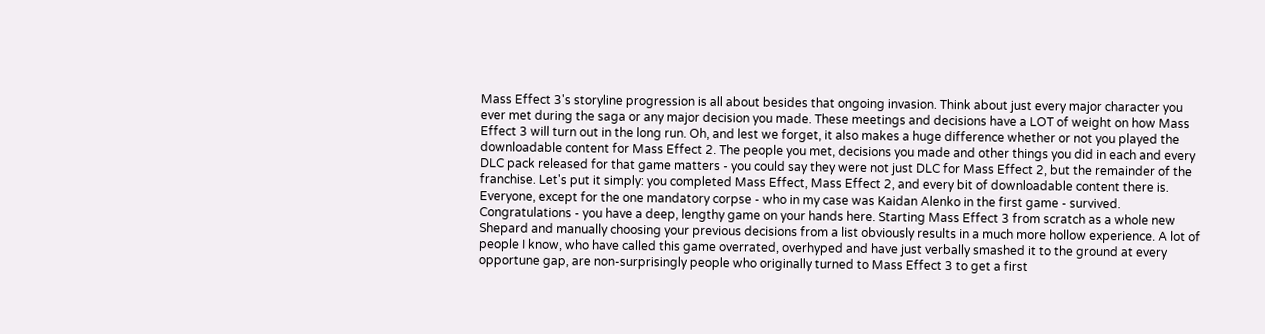Mass Effect 3's storyline progression is all about besides that ongoing invasion. Think about just every major character you ever met during the saga or any major decision you made. These meetings and decisions have a LOT of weight on how Mass Effect 3 will turn out in the long run. Oh, and lest we forget, it also makes a huge difference whether or not you played the downloadable content for Mass Effect 2. The people you met, decisions you made and other things you did in each and every DLC pack released for that game matters - you could say they were not just DLC for Mass Effect 2, but the remainder of the franchise. Let's put it simply: you completed Mass Effect, Mass Effect 2, and every bit of downloadable content there is. Everyone, except for the one mandatory corpse - who in my case was Kaidan Alenko in the first game - survived. Congratulations - you have a deep, lengthy game on your hands here. Starting Mass Effect 3 from scratch as a whole new Shepard and manually choosing your previous decisions from a list obviously results in a much more hollow experience. A lot of people I know, who have called this game overrated, overhyped and have just verbally smashed it to the ground at every opportune gap, are non-surprisingly people who originally turned to Mass Effect 3 to get a first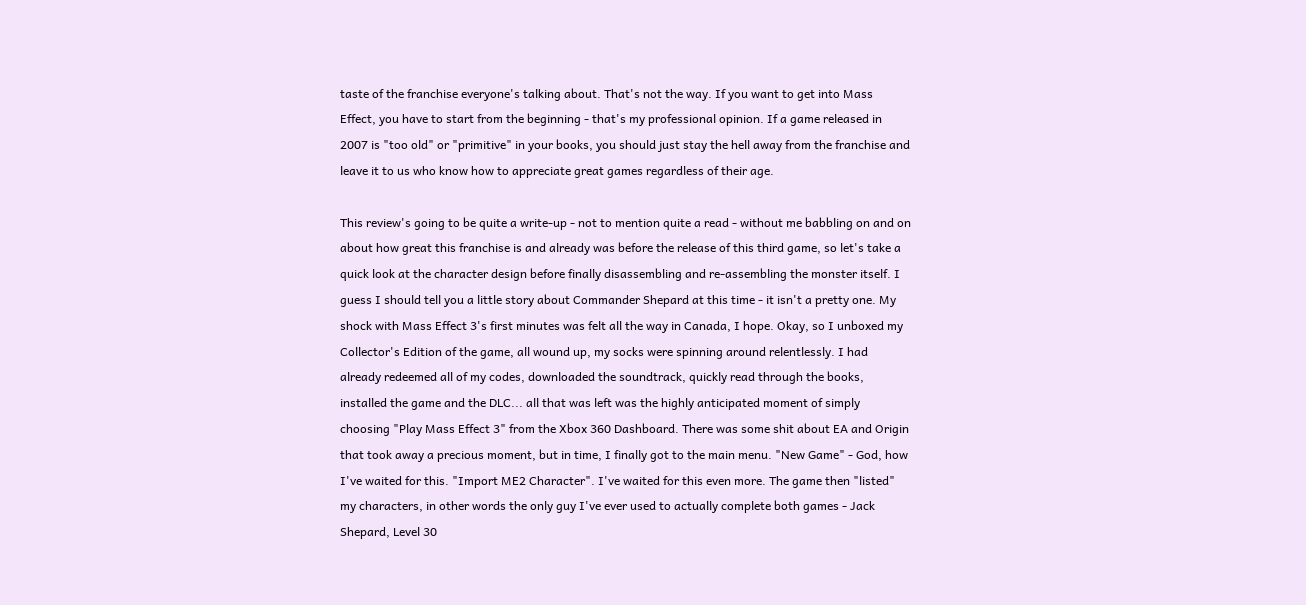taste of the franchise everyone's talking about. That's not the way. If you want to get into Mass Effect, you have to start from the beginning - that's my professional opinion. If a game released in 2007 is "too old" or "primitive" in your books, you should just stay the hell away from the franchise and leave it to us who know how to appreciate great games regardless of their age.

This review's going to be quite a write-up - not to mention quite a read - without me babbling on and on about how great this franchise is and already was before the release of this third game, so let's take a quick look at the character design before finally disassembling and re-assembling the monster itself. I guess I should tell you a little story about Commander Shepard at this time - it isn't a pretty one. My shock with Mass Effect 3's first minutes was felt all the way in Canada, I hope. Okay, so I unboxed my Collector's Edition of the game, all wound up, my socks were spinning around relentlessly. I had already redeemed all of my codes, downloaded the soundtrack, quickly read through the books, installed the game and the DLC... all that was left was the highly anticipated moment of simply choosing "Play Mass Effect 3" from the Xbox 360 Dashboard. There was some shit about EA and Origin that took away a precious moment, but in time, I finally got to the main menu. "New Game" - God, how I've waited for this. "Import ME2 Character". I've waited for this even more. The game then "listed" my characters, in other words the only guy I've ever used to actually complete both games - Jack Shepard, Level 30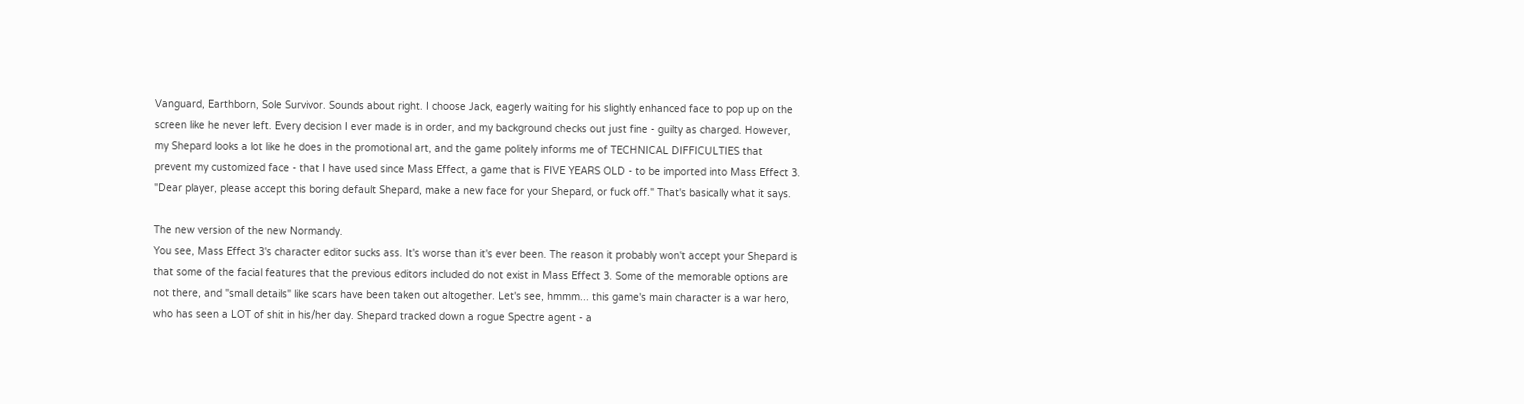Vanguard, Earthborn, Sole Survivor. Sounds about right. I choose Jack, eagerly waiting for his slightly enhanced face to pop up on the screen like he never left. Every decision I ever made is in order, and my background checks out just fine - guilty as charged. However, my Shepard looks a lot like he does in the promotional art, and the game politely informs me of TECHNICAL DIFFICULTIES that prevent my customized face - that I have used since Mass Effect, a game that is FIVE YEARS OLD - to be imported into Mass Effect 3. "Dear player, please accept this boring default Shepard, make a new face for your Shepard, or fuck off." That's basically what it says.

The new version of the new Normandy.
You see, Mass Effect 3's character editor sucks ass. It's worse than it's ever been. The reason it probably won't accept your Shepard is that some of the facial features that the previous editors included do not exist in Mass Effect 3. Some of the memorable options are not there, and "small details" like scars have been taken out altogether. Let's see, hmmm... this game's main character is a war hero, who has seen a LOT of shit in his/her day. Shepard tracked down a rogue Spectre agent - a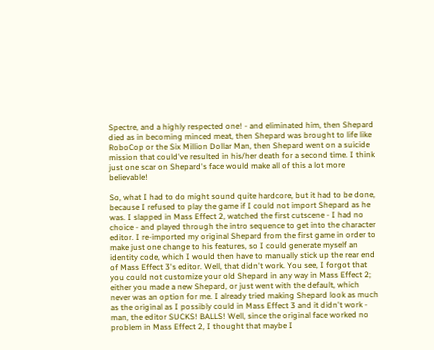Spectre, and a highly respected one! - and eliminated him, then Shepard died as in becoming minced meat, then Shepard was brought to life like RoboCop or the Six Million Dollar Man, then Shepard went on a suicide mission that could've resulted in his/her death for a second time. I think just one scar on Shepard's face would make all of this a lot more believable!

So, what I had to do might sound quite hardcore, but it had to be done, because I refused to play the game if I could not import Shepard as he was. I slapped in Mass Effect 2, watched the first cutscene - I had no choice - and played through the intro sequence to get into the character editor. I re-imported my original Shepard from the first game in order to make just one change to his features, so I could generate myself an identity code, which I would then have to manually stick up the rear end of Mass Effect 3's editor. Well, that didn't work. You see, I forgot that you could not customize your old Shepard in any way in Mass Effect 2; either you made a new Shepard, or just went with the default, which never was an option for me. I already tried making Shepard look as much as the original as I possibly could in Mass Effect 3 and it didn't work - man, the editor SUCKS! BALLS! Well, since the original face worked no problem in Mass Effect 2, I thought that maybe I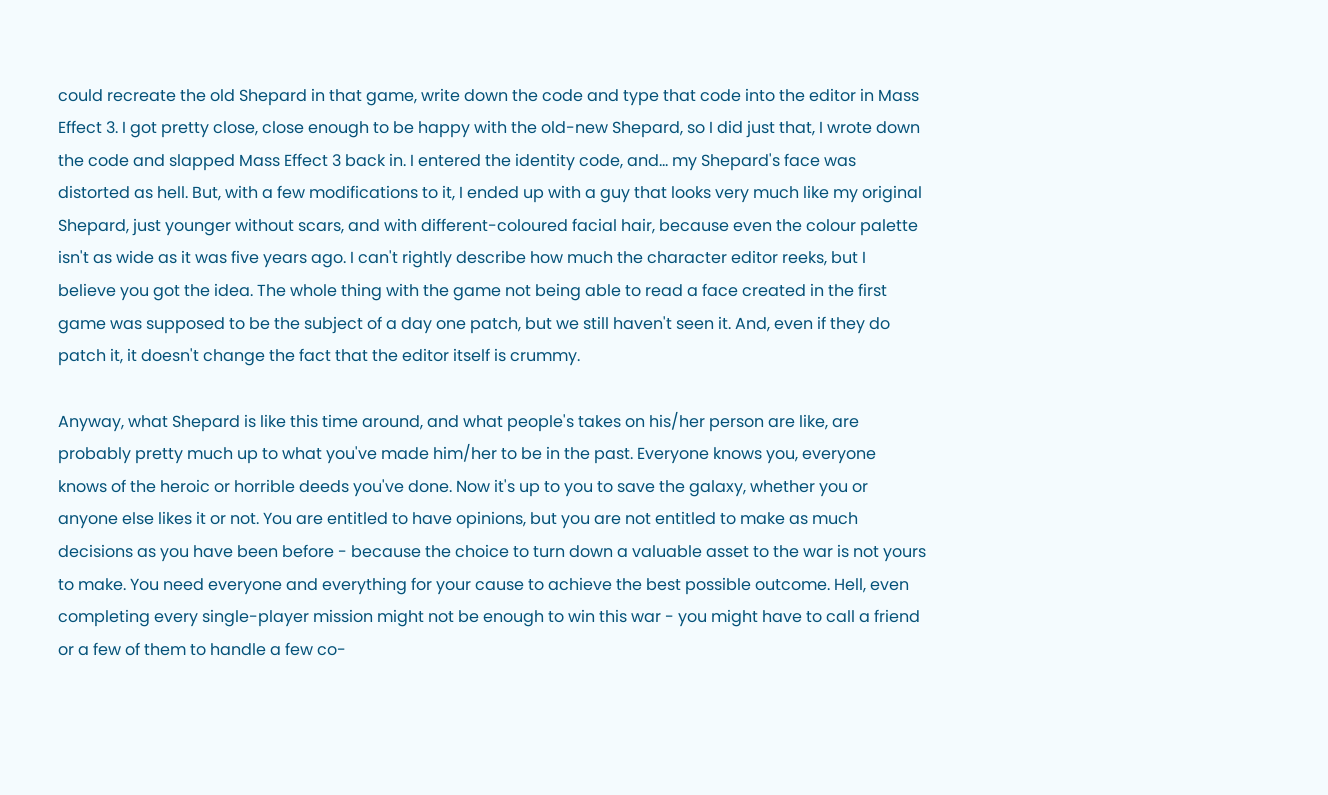could recreate the old Shepard in that game, write down the code and type that code into the editor in Mass Effect 3. I got pretty close, close enough to be happy with the old-new Shepard, so I did just that, I wrote down the code and slapped Mass Effect 3 back in. I entered the identity code, and... my Shepard's face was distorted as hell. But, with a few modifications to it, I ended up with a guy that looks very much like my original Shepard, just younger without scars, and with different-coloured facial hair, because even the colour palette isn't as wide as it was five years ago. I can't rightly describe how much the character editor reeks, but I believe you got the idea. The whole thing with the game not being able to read a face created in the first game was supposed to be the subject of a day one patch, but we still haven't seen it. And, even if they do patch it, it doesn't change the fact that the editor itself is crummy.

Anyway, what Shepard is like this time around, and what people's takes on his/her person are like, are probably pretty much up to what you've made him/her to be in the past. Everyone knows you, everyone knows of the heroic or horrible deeds you've done. Now it's up to you to save the galaxy, whether you or anyone else likes it or not. You are entitled to have opinions, but you are not entitled to make as much decisions as you have been before - because the choice to turn down a valuable asset to the war is not yours to make. You need everyone and everything for your cause to achieve the best possible outcome. Hell, even completing every single-player mission might not be enough to win this war - you might have to call a friend or a few of them to handle a few co-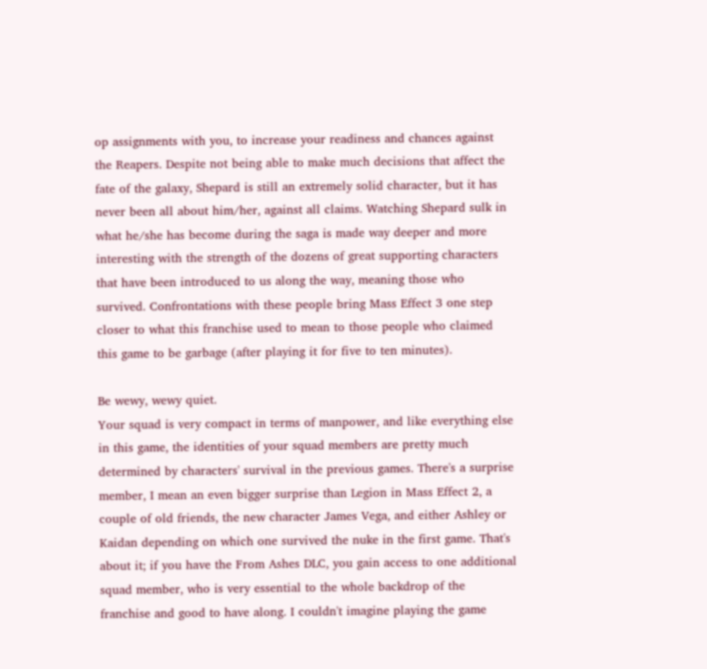op assignments with you, to increase your readiness and chances against the Reapers. Despite not being able to make much decisions that affect the fate of the galaxy, Shepard is still an extremely solid character, but it has never been all about him/her, against all claims. Watching Shepard sulk in what he/she has become during the saga is made way deeper and more interesting with the strength of the dozens of great supporting characters that have been introduced to us along the way, meaning those who survived. Confrontations with these people bring Mass Effect 3 one step closer to what this franchise used to mean to those people who claimed this game to be garbage (after playing it for five to ten minutes).

Be wewy, wewy quiet.
Your squad is very compact in terms of manpower, and like everything else in this game, the identities of your squad members are pretty much determined by characters' survival in the previous games. There's a surprise member, I mean an even bigger surprise than Legion in Mass Effect 2, a couple of old friends, the new character James Vega, and either Ashley or Kaidan depending on which one survived the nuke in the first game. That's about it; if you have the From Ashes DLC, you gain access to one additional squad member, who is very essential to the whole backdrop of the franchise and good to have along. I couldn't imagine playing the game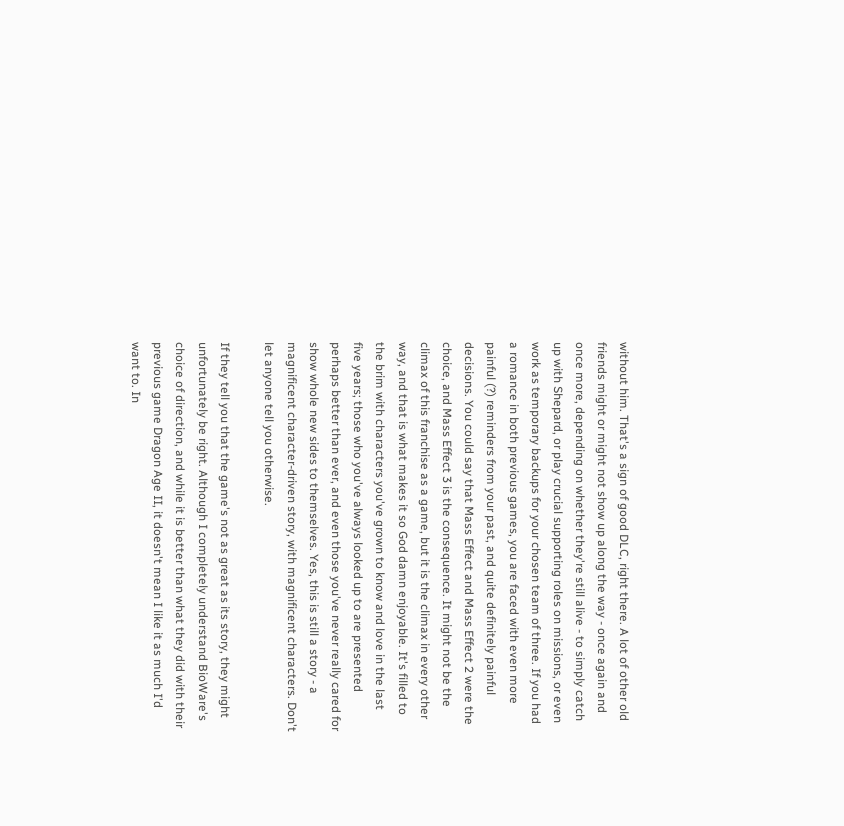without him. That's a sign of good DLC, right there. A lot of other old friends might or might not show up along the way - once again and once more, depending on whether they're still alive - to simply catch up with Shepard, or play crucial supporting roles on missions, or even work as temporary backups for your chosen team of three. If you had a romance in both previous games, you are faced with even more painful (?) reminders from your past, and quite definitely painful decisions. You could say that Mass Effect and Mass Effect 2 were the choice, and Mass Effect 3 is the consequence. It might not be the climax of this franchise as a game, but it is the climax in every other way, and that is what makes it so God damn enjoyable. It's filled to the brim with characters you've grown to know and love in the last five years; those who you've always looked up to are presented perhaps better than ever, and even those you've never really cared for show whole new sides to themselves. Yes, this is still a story - a magnificent character-driven story, with magnificent characters. Don't let anyone tell you otherwise.

If they tell you that the game's not as great as its story, they might unfortunately be right. Although I completely understand BioWare's choice of direction, and while it is better than what they did with their previous game Dragon Age II, it doesn't mean I like it as much I'd want to. In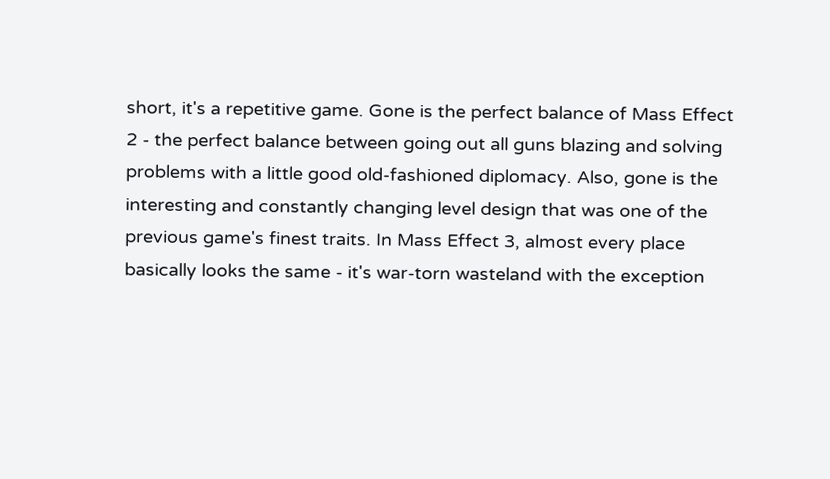short, it's a repetitive game. Gone is the perfect balance of Mass Effect 2 - the perfect balance between going out all guns blazing and solving problems with a little good old-fashioned diplomacy. Also, gone is the interesting and constantly changing level design that was one of the previous game's finest traits. In Mass Effect 3, almost every place basically looks the same - it's war-torn wasteland with the exception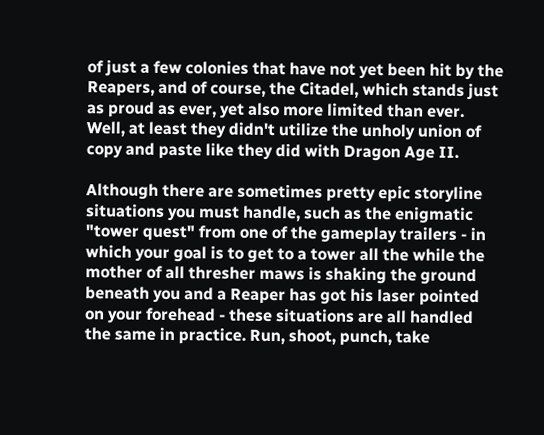of just a few colonies that have not yet been hit by the Reapers, and of course, the Citadel, which stands just as proud as ever, yet also more limited than ever. Well, at least they didn't utilize the unholy union of copy and paste like they did with Dragon Age II.

Although there are sometimes pretty epic storyline situations you must handle, such as the enigmatic "tower quest" from one of the gameplay trailers - in which your goal is to get to a tower all the while the mother of all thresher maws is shaking the ground beneath you and a Reaper has got his laser pointed on your forehead - these situations are all handled the same in practice. Run, shoot, punch, take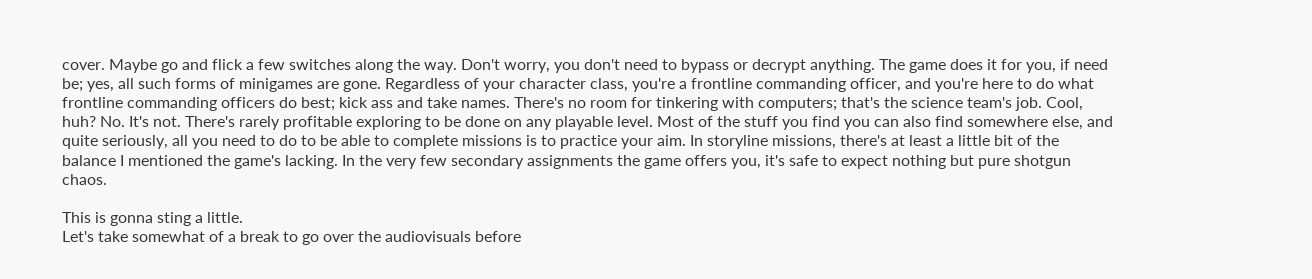cover. Maybe go and flick a few switches along the way. Don't worry, you don't need to bypass or decrypt anything. The game does it for you, if need be; yes, all such forms of minigames are gone. Regardless of your character class, you're a frontline commanding officer, and you're here to do what frontline commanding officers do best; kick ass and take names. There's no room for tinkering with computers; that's the science team's job. Cool, huh? No. It's not. There's rarely profitable exploring to be done on any playable level. Most of the stuff you find you can also find somewhere else, and quite seriously, all you need to do to be able to complete missions is to practice your aim. In storyline missions, there's at least a little bit of the balance I mentioned the game's lacking. In the very few secondary assignments the game offers you, it's safe to expect nothing but pure shotgun chaos.

This is gonna sting a little.
Let's take somewhat of a break to go over the audiovisuals before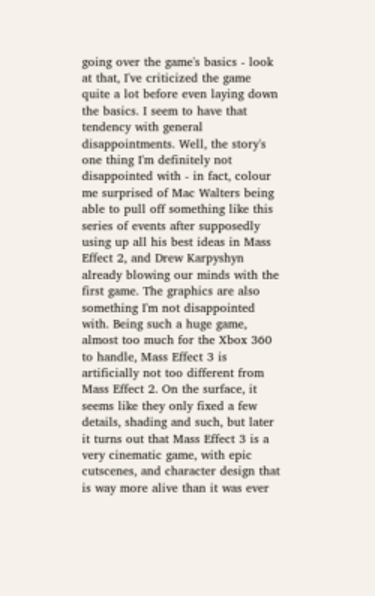going over the game's basics - look at that, I've criticized the game quite a lot before even laying down the basics. I seem to have that tendency with general disappointments. Well, the story's one thing I'm definitely not disappointed with - in fact, colour me surprised of Mac Walters being able to pull off something like this series of events after supposedly using up all his best ideas in Mass Effect 2, and Drew Karpyshyn already blowing our minds with the first game. The graphics are also something I'm not disappointed with. Being such a huge game, almost too much for the Xbox 360 to handle, Mass Effect 3 is artificially not too different from Mass Effect 2. On the surface, it seems like they only fixed a few details, shading and such, but later it turns out that Mass Effect 3 is a very cinematic game, with epic cutscenes, and character design that is way more alive than it was ever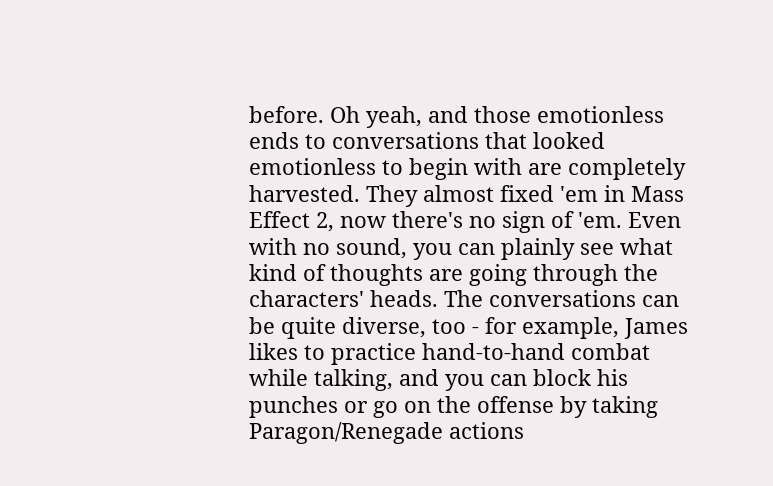before. Oh yeah, and those emotionless ends to conversations that looked emotionless to begin with are completely harvested. They almost fixed 'em in Mass Effect 2, now there's no sign of 'em. Even with no sound, you can plainly see what kind of thoughts are going through the characters' heads. The conversations can be quite diverse, too - for example, James likes to practice hand-to-hand combat while talking, and you can block his punches or go on the offense by taking Paragon/Renegade actions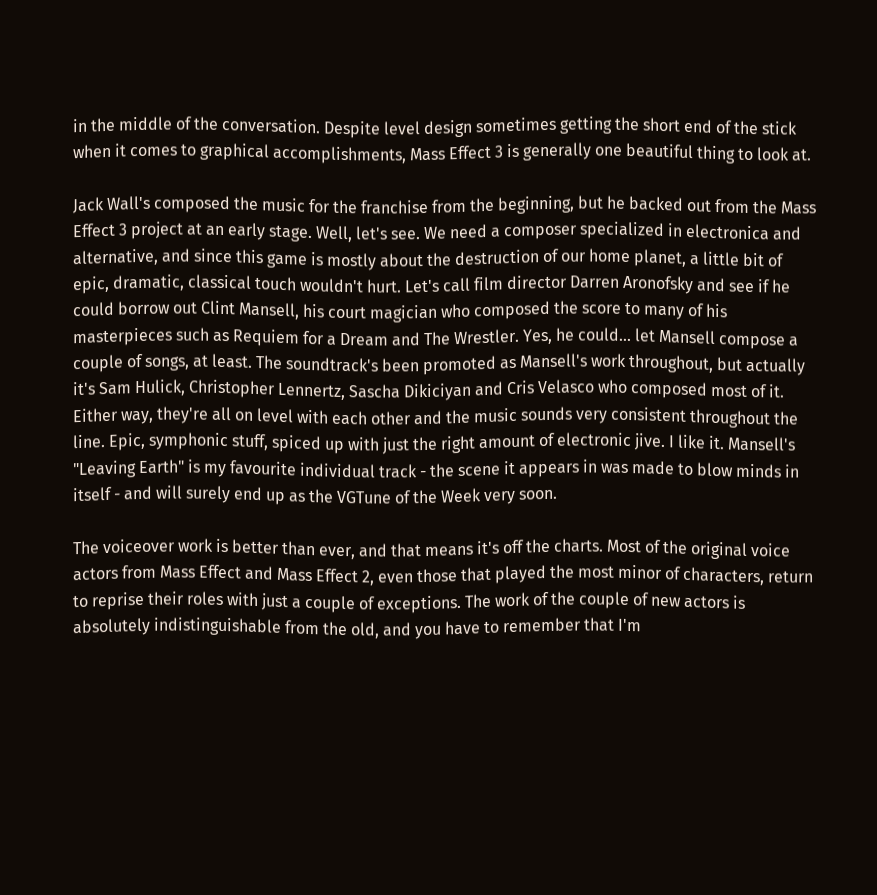in the middle of the conversation. Despite level design sometimes getting the short end of the stick when it comes to graphical accomplishments, Mass Effect 3 is generally one beautiful thing to look at.

Jack Wall's composed the music for the franchise from the beginning, but he backed out from the Mass Effect 3 project at an early stage. Well, let's see. We need a composer specialized in electronica and alternative, and since this game is mostly about the destruction of our home planet, a little bit of epic, dramatic, classical touch wouldn't hurt. Let's call film director Darren Aronofsky and see if he could borrow out Clint Mansell, his court magician who composed the score to many of his masterpieces such as Requiem for a Dream and The Wrestler. Yes, he could... let Mansell compose a couple of songs, at least. The soundtrack's been promoted as Mansell's work throughout, but actually it's Sam Hulick, Christopher Lennertz, Sascha Dikiciyan and Cris Velasco who composed most of it. Either way, they're all on level with each other and the music sounds very consistent throughout the line. Epic, symphonic stuff, spiced up with just the right amount of electronic jive. I like it. Mansell's "Leaving Earth" is my favourite individual track - the scene it appears in was made to blow minds in itself - and will surely end up as the VGTune of the Week very soon.

The voiceover work is better than ever, and that means it's off the charts. Most of the original voice actors from Mass Effect and Mass Effect 2, even those that played the most minor of characters, return to reprise their roles with just a couple of exceptions. The work of the couple of new actors is absolutely indistinguishable from the old, and you have to remember that I'm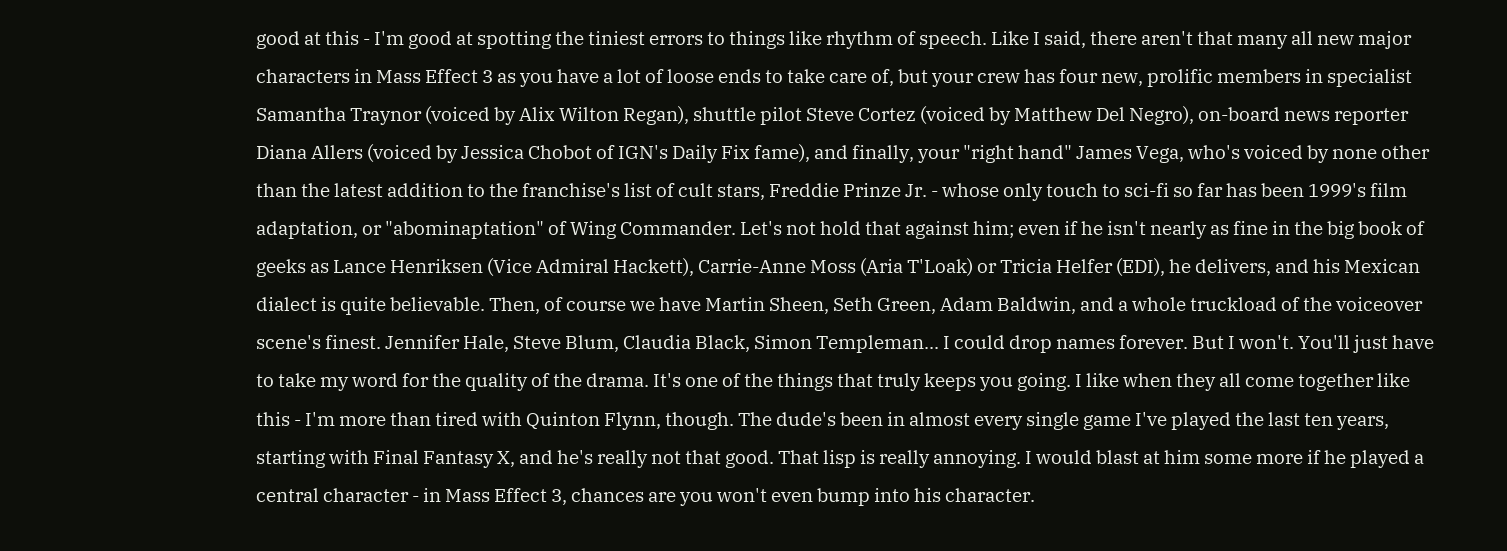good at this - I'm good at spotting the tiniest errors to things like rhythm of speech. Like I said, there aren't that many all new major characters in Mass Effect 3 as you have a lot of loose ends to take care of, but your crew has four new, prolific members in specialist Samantha Traynor (voiced by Alix Wilton Regan), shuttle pilot Steve Cortez (voiced by Matthew Del Negro), on-board news reporter Diana Allers (voiced by Jessica Chobot of IGN's Daily Fix fame), and finally, your "right hand" James Vega, who's voiced by none other than the latest addition to the franchise's list of cult stars, Freddie Prinze Jr. - whose only touch to sci-fi so far has been 1999's film adaptation, or "abominaptation" of Wing Commander. Let's not hold that against him; even if he isn't nearly as fine in the big book of geeks as Lance Henriksen (Vice Admiral Hackett), Carrie-Anne Moss (Aria T'Loak) or Tricia Helfer (EDI), he delivers, and his Mexican dialect is quite believable. Then, of course we have Martin Sheen, Seth Green, Adam Baldwin, and a whole truckload of the voiceover scene's finest. Jennifer Hale, Steve Blum, Claudia Black, Simon Templeman... I could drop names forever. But I won't. You'll just have to take my word for the quality of the drama. It's one of the things that truly keeps you going. I like when they all come together like this - I'm more than tired with Quinton Flynn, though. The dude's been in almost every single game I've played the last ten years, starting with Final Fantasy X, and he's really not that good. That lisp is really annoying. I would blast at him some more if he played a central character - in Mass Effect 3, chances are you won't even bump into his character.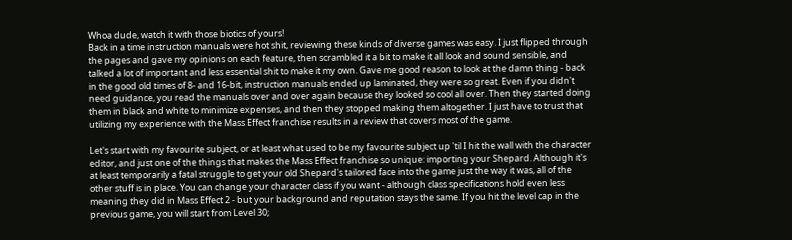Whoa dude, watch it with those biotics of yours!
Back in a time instruction manuals were hot shit, reviewing these kinds of diverse games was easy. I just flipped through the pages and gave my opinions on each feature, then scrambled it a bit to make it all look and sound sensible, and talked a lot of important and less essential shit to make it my own. Gave me good reason to look at the damn thing - back in the good old times of 8- and 16-bit, instruction manuals ended up laminated, they were so great. Even if you didn't need guidance, you read the manuals over and over again because they looked so cool all over. Then they started doing them in black and white to minimize expenses, and then they stopped making them altogether. I just have to trust that utilizing my experience with the Mass Effect franchise results in a review that covers most of the game.

Let's start with my favourite subject, or at least what used to be my favourite subject up 'til I hit the wall with the character editor, and just one of the things that makes the Mass Effect franchise so unique: importing your Shepard. Although it's at least temporarily a fatal struggle to get your old Shepard's tailored face into the game just the way it was, all of the other stuff is in place. You can change your character class if you want - although class specifications hold even less meaning they did in Mass Effect 2 - but your background and reputation stays the same. If you hit the level cap in the previous game, you will start from Level 30;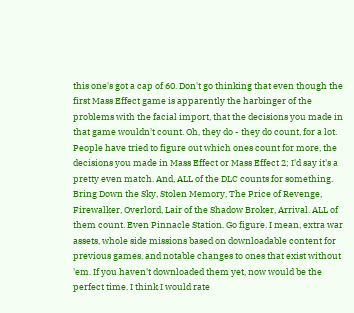this one's got a cap of 60. Don't go thinking that even though the first Mass Effect game is apparently the harbinger of the problems with the facial import, that the decisions you made in that game wouldn't count. Oh, they do - they do count, for a lot. People have tried to figure out which ones count for more, the decisions you made in Mass Effect or Mass Effect 2; I'd say it's a pretty even match. And, ALL of the DLC counts for something. Bring Down the Sky, Stolen Memory, The Price of Revenge, Firewalker, Overlord, Lair of the Shadow Broker, Arrival. ALL of them count. Even Pinnacle Station. Go figure. I mean, extra war assets, whole side missions based on downloadable content for previous games, and notable changes to ones that exist without 'em. If you haven't downloaded them yet, now would be the perfect time. I think I would rate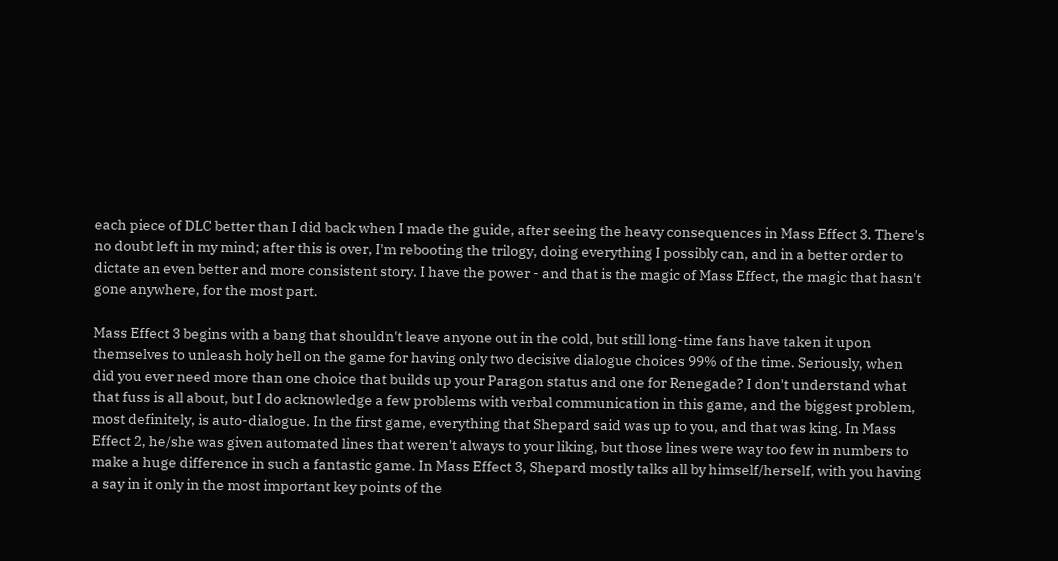each piece of DLC better than I did back when I made the guide, after seeing the heavy consequences in Mass Effect 3. There's no doubt left in my mind; after this is over, I'm rebooting the trilogy, doing everything I possibly can, and in a better order to dictate an even better and more consistent story. I have the power - and that is the magic of Mass Effect, the magic that hasn't gone anywhere, for the most part.

Mass Effect 3 begins with a bang that shouldn't leave anyone out in the cold, but still long-time fans have taken it upon themselves to unleash holy hell on the game for having only two decisive dialogue choices 99% of the time. Seriously, when did you ever need more than one choice that builds up your Paragon status and one for Renegade? I don't understand what that fuss is all about, but I do acknowledge a few problems with verbal communication in this game, and the biggest problem, most definitely, is auto-dialogue. In the first game, everything that Shepard said was up to you, and that was king. In Mass Effect 2, he/she was given automated lines that weren't always to your liking, but those lines were way too few in numbers to make a huge difference in such a fantastic game. In Mass Effect 3, Shepard mostly talks all by himself/herself, with you having a say in it only in the most important key points of the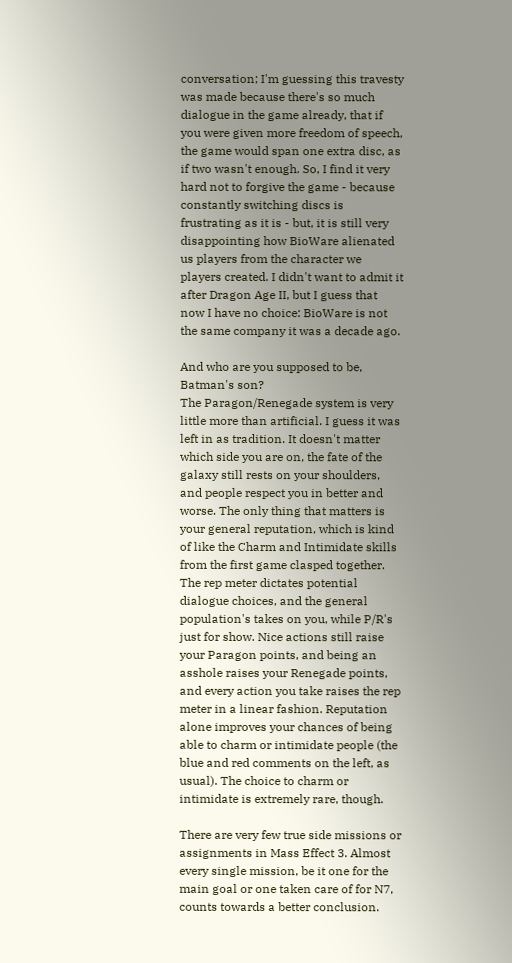conversation; I'm guessing this travesty was made because there's so much dialogue in the game already, that if you were given more freedom of speech, the game would span one extra disc, as if two wasn't enough. So, I find it very hard not to forgive the game - because constantly switching discs is frustrating as it is - but, it is still very disappointing how BioWare alienated us players from the character we players created. I didn't want to admit it after Dragon Age II, but I guess that now I have no choice: BioWare is not the same company it was a decade ago.

And who are you supposed to be, Batman's son?
The Paragon/Renegade system is very little more than artificial. I guess it was left in as tradition. It doesn't matter which side you are on, the fate of the galaxy still rests on your shoulders, and people respect you in better and worse. The only thing that matters is your general reputation, which is kind of like the Charm and Intimidate skills from the first game clasped together. The rep meter dictates potential dialogue choices, and the general population's takes on you, while P/R's just for show. Nice actions still raise your Paragon points, and being an asshole raises your Renegade points, and every action you take raises the rep meter in a linear fashion. Reputation alone improves your chances of being able to charm or intimidate people (the blue and red comments on the left, as usual). The choice to charm or intimidate is extremely rare, though.

There are very few true side missions or assignments in Mass Effect 3. Almost every single mission, be it one for the main goal or one taken care of for N7, counts towards a better conclusion.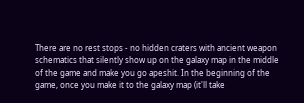There are no rest stops - no hidden craters with ancient weapon schematics that silently show up on the galaxy map in the middle of the game and make you go apeshit. In the beginning of the game, once you make it to the galaxy map (it'll take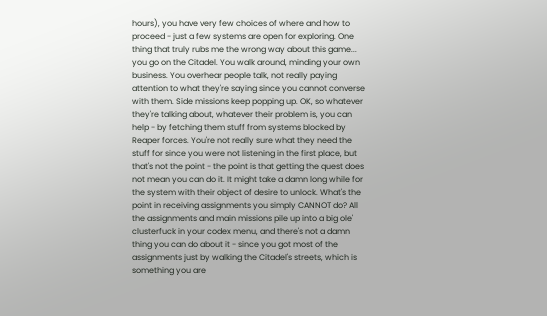hours), you have very few choices of where and how to proceed - just a few systems are open for exploring. One thing that truly rubs me the wrong way about this game... you go on the Citadel. You walk around, minding your own business. You overhear people talk, not really paying attention to what they're saying since you cannot converse with them. Side missions keep popping up. OK, so whatever they're talking about, whatever their problem is, you can help - by fetching them stuff from systems blocked by Reaper forces. You're not really sure what they need the stuff for since you were not listening in the first place, but that's not the point - the point is that getting the quest does not mean you can do it. It might take a damn long while for the system with their object of desire to unlock. What's the point in receiving assignments you simply CANNOT do? All the assignments and main missions pile up into a big ole' clusterfuck in your codex menu, and there's not a damn thing you can do about it - since you got most of the assignments just by walking the Citadel's streets, which is something you are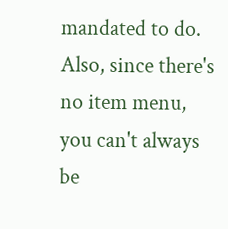mandated to do. Also, since there's no item menu, you can't always be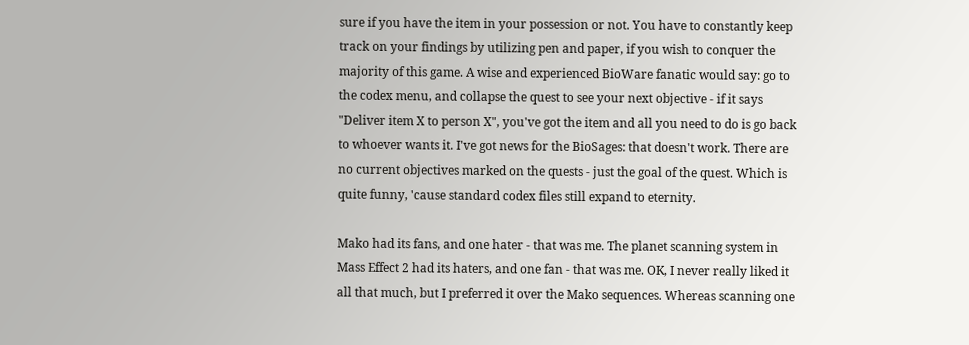sure if you have the item in your possession or not. You have to constantly keep track on your findings by utilizing pen and paper, if you wish to conquer the majority of this game. A wise and experienced BioWare fanatic would say: go to the codex menu, and collapse the quest to see your next objective - if it says "Deliver item X to person X", you've got the item and all you need to do is go back to whoever wants it. I've got news for the BioSages: that doesn't work. There are no current objectives marked on the quests - just the goal of the quest. Which is quite funny, 'cause standard codex files still expand to eternity.

Mako had its fans, and one hater - that was me. The planet scanning system in Mass Effect 2 had its haters, and one fan - that was me. OK, I never really liked it all that much, but I preferred it over the Mako sequences. Whereas scanning one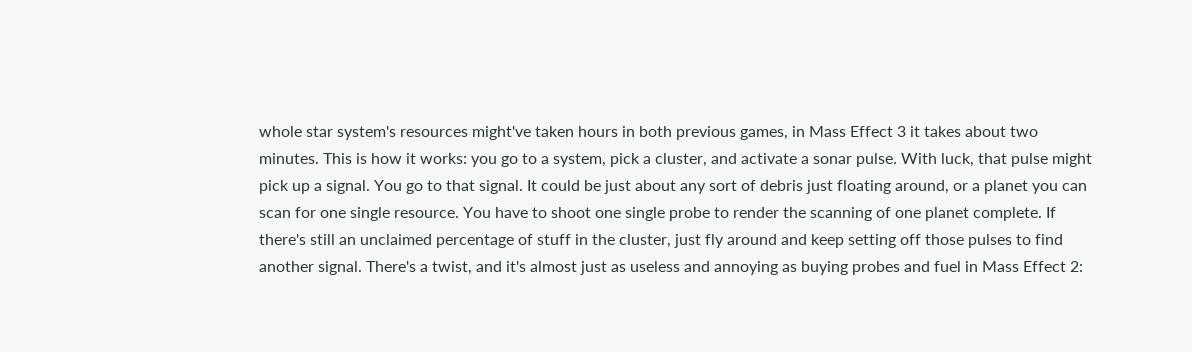whole star system's resources might've taken hours in both previous games, in Mass Effect 3 it takes about two minutes. This is how it works: you go to a system, pick a cluster, and activate a sonar pulse. With luck, that pulse might pick up a signal. You go to that signal. It could be just about any sort of debris just floating around, or a planet you can scan for one single resource. You have to shoot one single probe to render the scanning of one planet complete. If there's still an unclaimed percentage of stuff in the cluster, just fly around and keep setting off those pulses to find another signal. There's a twist, and it's almost just as useless and annoying as buying probes and fuel in Mass Effect 2: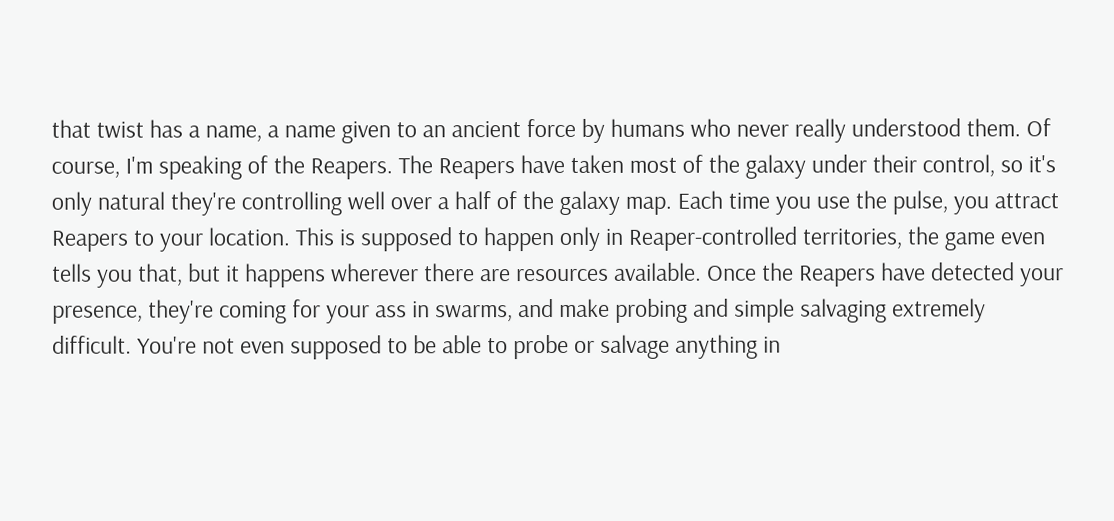that twist has a name, a name given to an ancient force by humans who never really understood them. Of course, I'm speaking of the Reapers. The Reapers have taken most of the galaxy under their control, so it's only natural they're controlling well over a half of the galaxy map. Each time you use the pulse, you attract Reapers to your location. This is supposed to happen only in Reaper-controlled territories, the game even tells you that, but it happens wherever there are resources available. Once the Reapers have detected your presence, they're coming for your ass in swarms, and make probing and simple salvaging extremely difficult. You're not even supposed to be able to probe or salvage anything in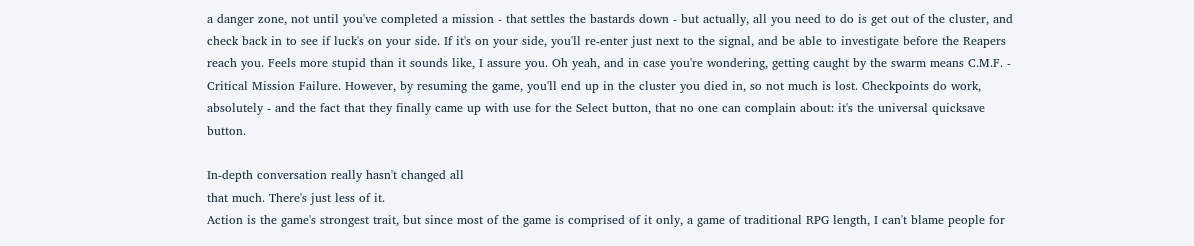a danger zone, not until you've completed a mission - that settles the bastards down - but actually, all you need to do is get out of the cluster, and check back in to see if luck's on your side. If it's on your side, you'll re-enter just next to the signal, and be able to investigate before the Reapers reach you. Feels more stupid than it sounds like, I assure you. Oh yeah, and in case you're wondering, getting caught by the swarm means C.M.F. - Critical Mission Failure. However, by resuming the game, you'll end up in the cluster you died in, so not much is lost. Checkpoints do work, absolutely - and the fact that they finally came up with use for the Select button, that no one can complain about: it's the universal quicksave button.

In-depth conversation really hasn't changed all
that much. There's just less of it.
Action is the game's strongest trait, but since most of the game is comprised of it only, a game of traditional RPG length, I can't blame people for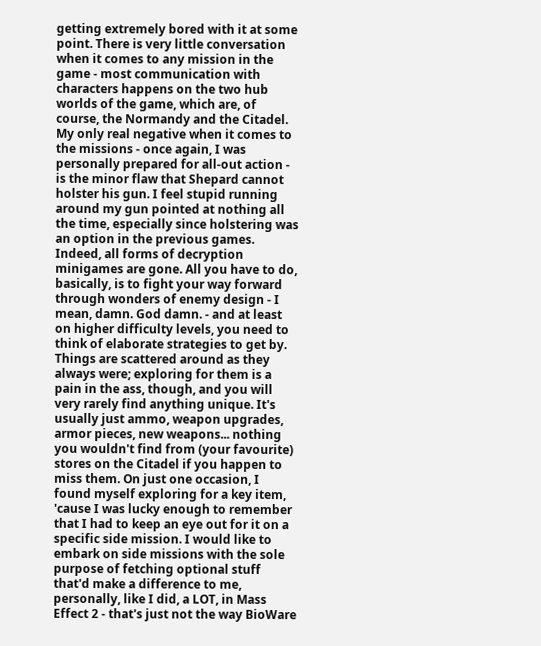getting extremely bored with it at some point. There is very little conversation when it comes to any mission in the game - most communication with characters happens on the two hub worlds of the game, which are, of course, the Normandy and the Citadel. My only real negative when it comes to the missions - once again, I was personally prepared for all-out action - is the minor flaw that Shepard cannot holster his gun. I feel stupid running around my gun pointed at nothing all the time, especially since holstering was an option in the previous games. Indeed, all forms of decryption minigames are gone. All you have to do, basically, is to fight your way forward through wonders of enemy design - I mean, damn. God damn. - and at least on higher difficulty levels, you need to think of elaborate strategies to get by. Things are scattered around as they always were; exploring for them is a pain in the ass, though, and you will very rarely find anything unique. It's usually just ammo, weapon upgrades, armor pieces, new weapons... nothing you wouldn't find from (your favourite) stores on the Citadel if you happen to miss them. On just one occasion, I found myself exploring for a key item, 'cause I was lucky enough to remember that I had to keep an eye out for it on a specific side mission. I would like to embark on side missions with the sole purpose of fetching optional stuff that'd make a difference to me, personally, like I did, a LOT, in Mass Effect 2 - that's just not the way BioWare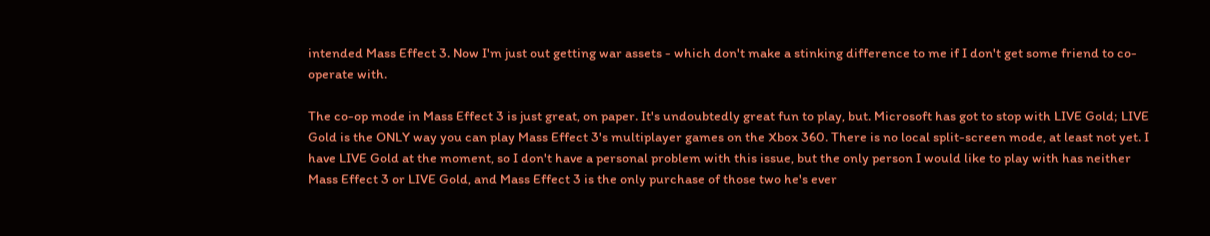intended Mass Effect 3. Now I'm just out getting war assets - which don't make a stinking difference to me if I don't get some friend to co-operate with.

The co-op mode in Mass Effect 3 is just great, on paper. It's undoubtedly great fun to play, but. Microsoft has got to stop with LIVE Gold; LIVE Gold is the ONLY way you can play Mass Effect 3's multiplayer games on the Xbox 360. There is no local split-screen mode, at least not yet. I have LIVE Gold at the moment, so I don't have a personal problem with this issue, but the only person I would like to play with has neither Mass Effect 3 or LIVE Gold, and Mass Effect 3 is the only purchase of those two he's ever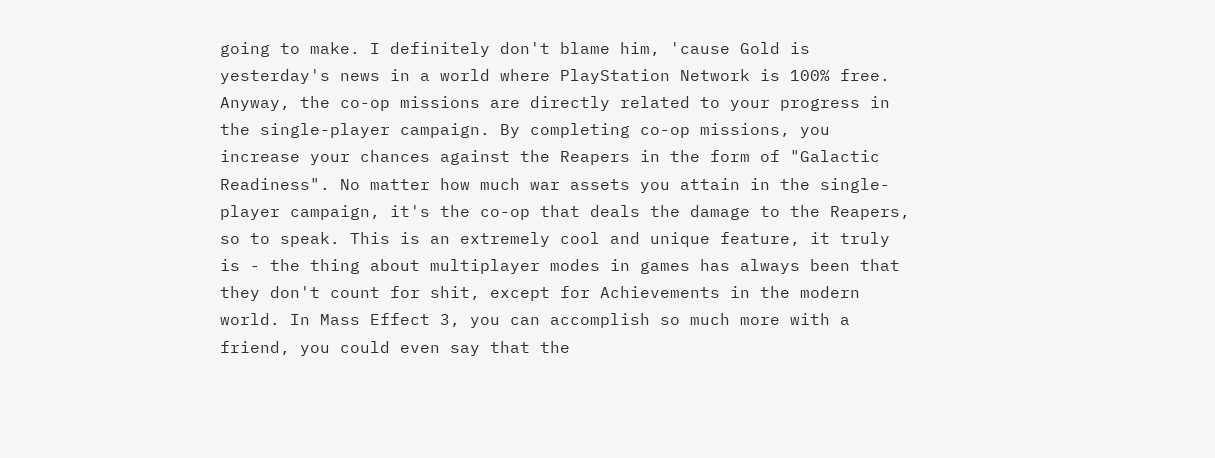going to make. I definitely don't blame him, 'cause Gold is yesterday's news in a world where PlayStation Network is 100% free. Anyway, the co-op missions are directly related to your progress in the single-player campaign. By completing co-op missions, you increase your chances against the Reapers in the form of "Galactic Readiness". No matter how much war assets you attain in the single-player campaign, it's the co-op that deals the damage to the Reapers, so to speak. This is an extremely cool and unique feature, it truly is - the thing about multiplayer modes in games has always been that they don't count for shit, except for Achievements in the modern world. In Mass Effect 3, you can accomplish so much more with a friend, you could even say that the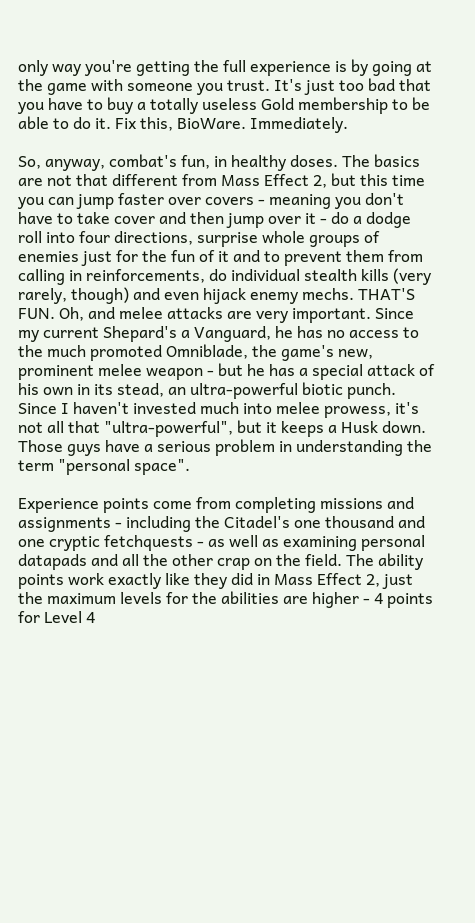only way you're getting the full experience is by going at the game with someone you trust. It's just too bad that you have to buy a totally useless Gold membership to be able to do it. Fix this, BioWare. Immediately.

So, anyway, combat's fun, in healthy doses. The basics are not that different from Mass Effect 2, but this time you can jump faster over covers - meaning you don't have to take cover and then jump over it - do a dodge roll into four directions, surprise whole groups of enemies just for the fun of it and to prevent them from calling in reinforcements, do individual stealth kills (very rarely, though) and even hijack enemy mechs. THAT'S FUN. Oh, and melee attacks are very important. Since my current Shepard's a Vanguard, he has no access to the much promoted Omniblade, the game's new, prominent melee weapon - but he has a special attack of his own in its stead, an ultra-powerful biotic punch. Since I haven't invested much into melee prowess, it's not all that "ultra-powerful", but it keeps a Husk down. Those guys have a serious problem in understanding the term "personal space".

Experience points come from completing missions and assignments - including the Citadel's one thousand and one cryptic fetchquests - as well as examining personal datapads and all the other crap on the field. The ability points work exactly like they did in Mass Effect 2, just the maximum levels for the abilities are higher - 4 points for Level 4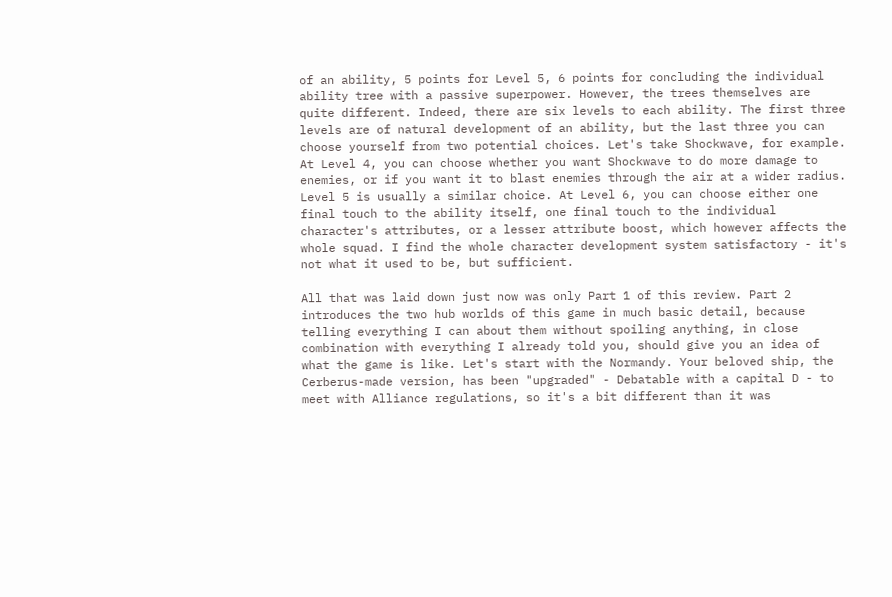of an ability, 5 points for Level 5, 6 points for concluding the individual ability tree with a passive superpower. However, the trees themselves are quite different. Indeed, there are six levels to each ability. The first three levels are of natural development of an ability, but the last three you can choose yourself from two potential choices. Let's take Shockwave, for example. At Level 4, you can choose whether you want Shockwave to do more damage to enemies, or if you want it to blast enemies through the air at a wider radius. Level 5 is usually a similar choice. At Level 6, you can choose either one final touch to the ability itself, one final touch to the individual character's attributes, or a lesser attribute boost, which however affects the whole squad. I find the whole character development system satisfactory - it's not what it used to be, but sufficient.

All that was laid down just now was only Part 1 of this review. Part 2 introduces the two hub worlds of this game in much basic detail, because telling everything I can about them without spoiling anything, in close combination with everything I already told you, should give you an idea of what the game is like. Let's start with the Normandy. Your beloved ship, the Cerberus-made version, has been "upgraded" - Debatable with a capital D - to meet with Alliance regulations, so it's a bit different than it was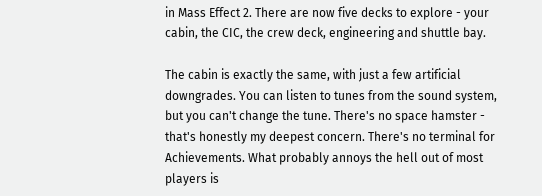in Mass Effect 2. There are now five decks to explore - your cabin, the CIC, the crew deck, engineering and shuttle bay.

The cabin is exactly the same, with just a few artificial downgrades. You can listen to tunes from the sound system, but you can't change the tune. There's no space hamster - that's honestly my deepest concern. There's no terminal for Achievements. What probably annoys the hell out of most players is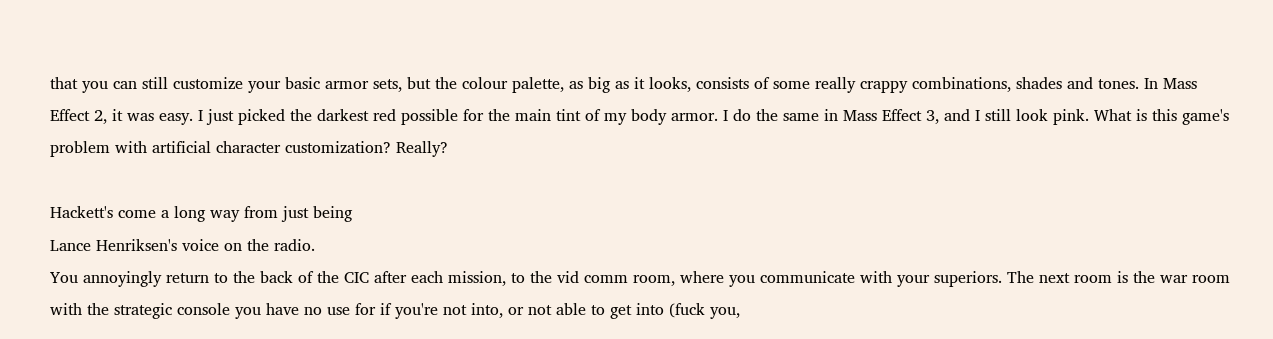that you can still customize your basic armor sets, but the colour palette, as big as it looks, consists of some really crappy combinations, shades and tones. In Mass Effect 2, it was easy. I just picked the darkest red possible for the main tint of my body armor. I do the same in Mass Effect 3, and I still look pink. What is this game's problem with artificial character customization? Really?

Hackett's come a long way from just being
Lance Henriksen's voice on the radio.
You annoyingly return to the back of the CIC after each mission, to the vid comm room, where you communicate with your superiors. The next room is the war room with the strategic console you have no use for if you're not into, or not able to get into (fuck you,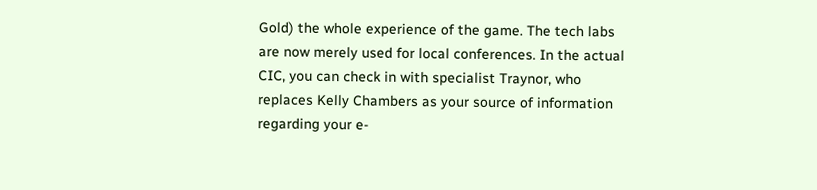Gold) the whole experience of the game. The tech labs are now merely used for local conferences. In the actual CIC, you can check in with specialist Traynor, who replaces Kelly Chambers as your source of information regarding your e-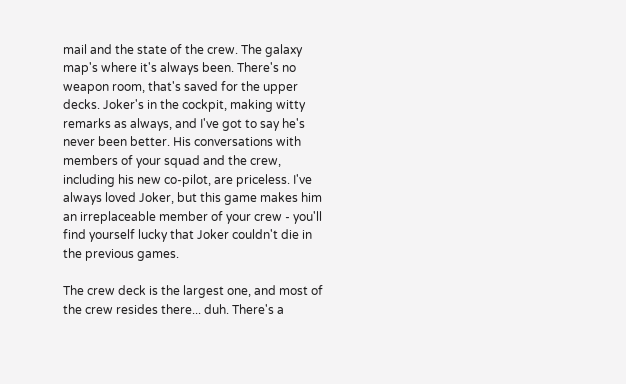mail and the state of the crew. The galaxy map's where it's always been. There's no weapon room, that's saved for the upper decks. Joker's in the cockpit, making witty remarks as always, and I've got to say he's never been better. His conversations with members of your squad and the crew, including his new co-pilot, are priceless. I've always loved Joker, but this game makes him an irreplaceable member of your crew - you'll find yourself lucky that Joker couldn't die in the previous games.

The crew deck is the largest one, and most of the crew resides there... duh. There's a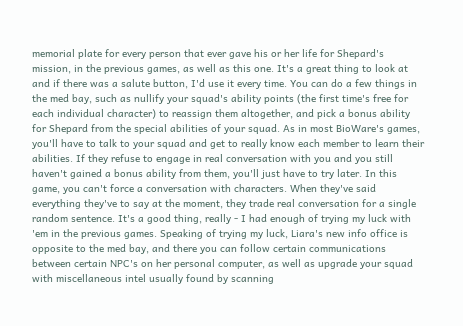memorial plate for every person that ever gave his or her life for Shepard's mission, in the previous games, as well as this one. It's a great thing to look at and if there was a salute button, I'd use it every time. You can do a few things in the med bay, such as nullify your squad's ability points (the first time's free for each individual character) to reassign them altogether, and pick a bonus ability for Shepard from the special abilities of your squad. As in most BioWare's games, you'll have to talk to your squad and get to really know each member to learn their abilities. If they refuse to engage in real conversation with you and you still haven't gained a bonus ability from them, you'll just have to try later. In this game, you can't force a conversation with characters. When they've said everything they've to say at the moment, they trade real conversation for a single random sentence. It's a good thing, really - I had enough of trying my luck with 'em in the previous games. Speaking of trying my luck, Liara's new info office is opposite to the med bay, and there you can follow certain communications between certain NPC's on her personal computer, as well as upgrade your squad with miscellaneous intel usually found by scanning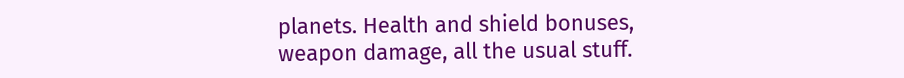planets. Health and shield bonuses, weapon damage, all the usual stuff.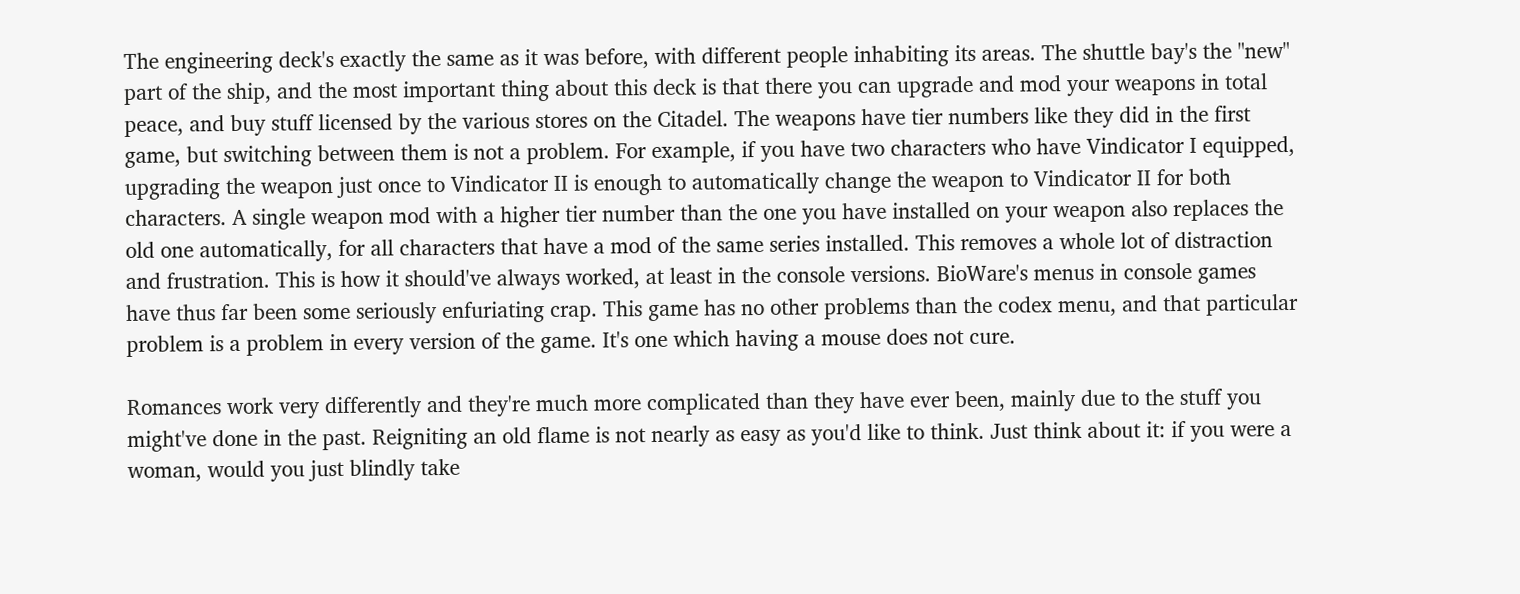The engineering deck's exactly the same as it was before, with different people inhabiting its areas. The shuttle bay's the "new" part of the ship, and the most important thing about this deck is that there you can upgrade and mod your weapons in total peace, and buy stuff licensed by the various stores on the Citadel. The weapons have tier numbers like they did in the first game, but switching between them is not a problem. For example, if you have two characters who have Vindicator I equipped, upgrading the weapon just once to Vindicator II is enough to automatically change the weapon to Vindicator II for both characters. A single weapon mod with a higher tier number than the one you have installed on your weapon also replaces the old one automatically, for all characters that have a mod of the same series installed. This removes a whole lot of distraction and frustration. This is how it should've always worked, at least in the console versions. BioWare's menus in console games have thus far been some seriously enfuriating crap. This game has no other problems than the codex menu, and that particular problem is a problem in every version of the game. It's one which having a mouse does not cure.

Romances work very differently and they're much more complicated than they have ever been, mainly due to the stuff you might've done in the past. Reigniting an old flame is not nearly as easy as you'd like to think. Just think about it: if you were a woman, would you just blindly take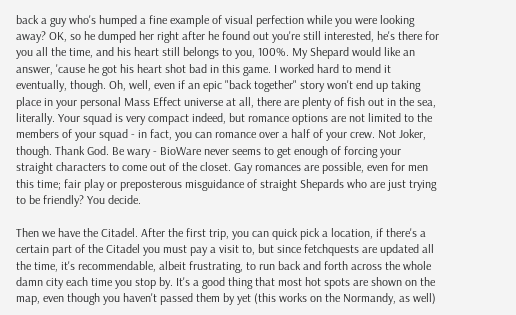back a guy who's humped a fine example of visual perfection while you were looking away? OK, so he dumped her right after he found out you're still interested, he's there for you all the time, and his heart still belongs to you, 100%. My Shepard would like an answer, 'cause he got his heart shot bad in this game. I worked hard to mend it eventually, though. Oh, well, even if an epic "back together" story won't end up taking place in your personal Mass Effect universe at all, there are plenty of fish out in the sea, literally. Your squad is very compact indeed, but romance options are not limited to the members of your squad - in fact, you can romance over a half of your crew. Not Joker, though. Thank God. Be wary - BioWare never seems to get enough of forcing your straight characters to come out of the closet. Gay romances are possible, even for men this time; fair play or preposterous misguidance of straight Shepards who are just trying to be friendly? You decide.

Then we have the Citadel. After the first trip, you can quick pick a location, if there's a certain part of the Citadel you must pay a visit to, but since fetchquests are updated all the time, it's recommendable, albeit frustrating, to run back and forth across the whole damn city each time you stop by. It's a good thing that most hot spots are shown on the map, even though you haven't passed them by yet (this works on the Normandy, as well)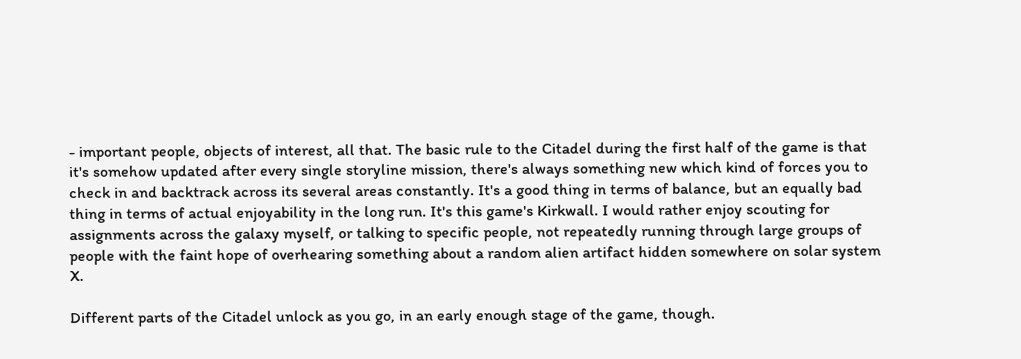- important people, objects of interest, all that. The basic rule to the Citadel during the first half of the game is that it's somehow updated after every single storyline mission, there's always something new which kind of forces you to check in and backtrack across its several areas constantly. It's a good thing in terms of balance, but an equally bad thing in terms of actual enjoyability in the long run. It's this game's Kirkwall. I would rather enjoy scouting for assignments across the galaxy myself, or talking to specific people, not repeatedly running through large groups of people with the faint hope of overhearing something about a random alien artifact hidden somewhere on solar system X.

Different parts of the Citadel unlock as you go, in an early enough stage of the game, though.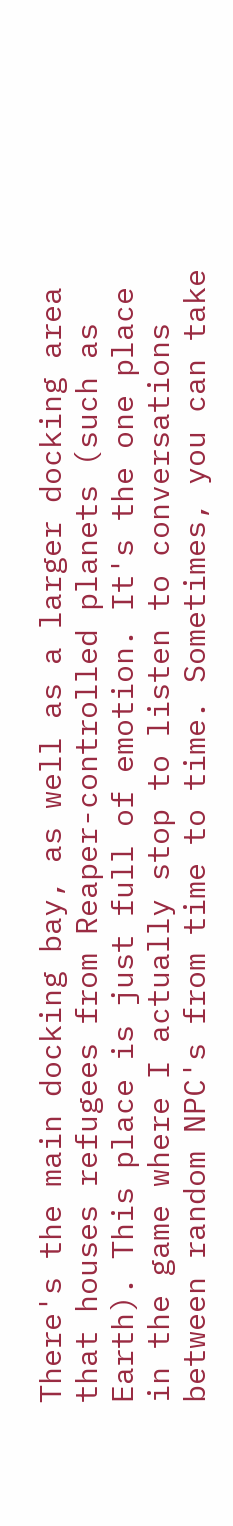There's the main docking bay, as well as a larger docking area that houses refugees from Reaper-controlled planets (such as Earth). This place is just full of emotion. It's the one place in the game where I actually stop to listen to conversations between random NPC's from time to time. Sometimes, you can take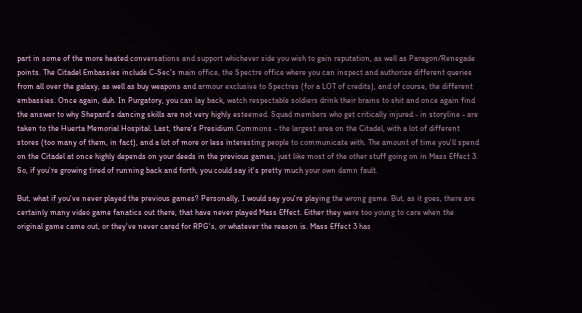part in some of the more heated conversations and support whichever side you wish to gain reputation, as well as Paragon/Renegade points. The Citadel Embassies include C-Sec's main office, the Spectre office where you can inspect and authorize different queries from all over the galaxy, as well as buy weapons and armour exclusive to Spectres (for a LOT of credits), and of course, the different embassies. Once again, duh. In Purgatory, you can lay back, watch respectable soldiers drink their brains to shit and once again find the answer to why Shepard's dancing skills are not very highly esteemed. Squad members who get critically injured - in storyline - are taken to the Huerta Memorial Hospital. Last, there's Presidium Commons - the largest area on the Citadel, with a lot of different stores (too many of them, in fact), and a lot of more or less interesting people to communicate with. The amount of time you'll spend on the Citadel at once highly depends on your deeds in the previous games, just like most of the other stuff going on in Mass Effect 3. So, if you're growing tired of running back and forth, you could say it's pretty much your own damn fault.

But, what if you've never played the previous games? Personally, I would say you're playing the wrong game. But, as it goes, there are certainly many video game fanatics out there, that have never played Mass Effect. Either they were too young to care when the original game came out, or they've never cared for RPG's, or whatever the reason is. Mass Effect 3 has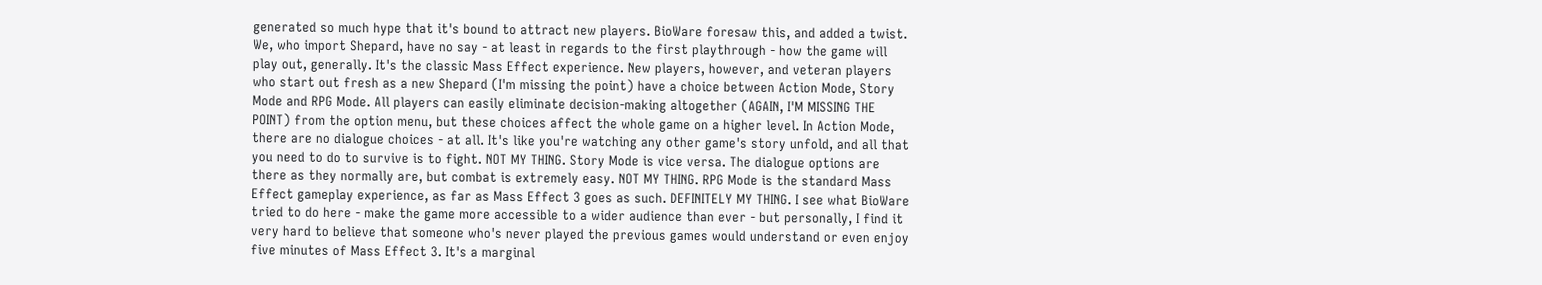generated so much hype that it's bound to attract new players. BioWare foresaw this, and added a twist. We, who import Shepard, have no say - at least in regards to the first playthrough - how the game will play out, generally. It's the classic Mass Effect experience. New players, however, and veteran players who start out fresh as a new Shepard (I'm missing the point) have a choice between Action Mode, Story Mode and RPG Mode. All players can easily eliminate decision-making altogether (AGAIN, I'M MISSING THE POINT) from the option menu, but these choices affect the whole game on a higher level. In Action Mode, there are no dialogue choices - at all. It's like you're watching any other game's story unfold, and all that you need to do to survive is to fight. NOT MY THING. Story Mode is vice versa. The dialogue options are there as they normally are, but combat is extremely easy. NOT MY THING. RPG Mode is the standard Mass Effect gameplay experience, as far as Mass Effect 3 goes as such. DEFINITELY MY THING. I see what BioWare tried to do here - make the game more accessible to a wider audience than ever - but personally, I find it very hard to believe that someone who's never played the previous games would understand or even enjoy five minutes of Mass Effect 3. It's a marginal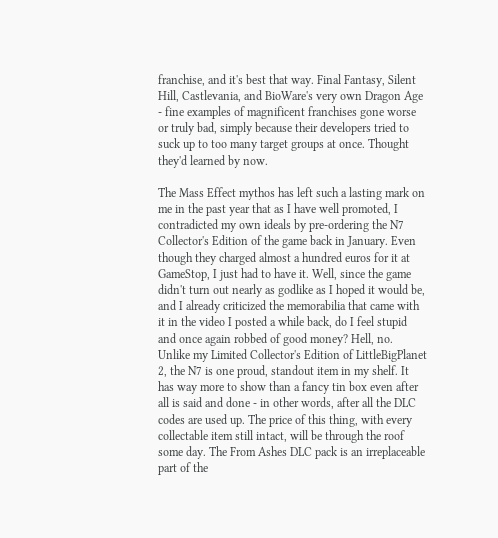franchise, and it's best that way. Final Fantasy, Silent Hill, Castlevania, and BioWare's very own Dragon Age - fine examples of magnificent franchises gone worse or truly bad, simply because their developers tried to suck up to too many target groups at once. Thought they'd learned by now.

The Mass Effect mythos has left such a lasting mark on me in the past year that as I have well promoted, I contradicted my own ideals by pre-ordering the N7 Collector's Edition of the game back in January. Even though they charged almost a hundred euros for it at GameStop, I just had to have it. Well, since the game didn't turn out nearly as godlike as I hoped it would be, and I already criticized the memorabilia that came with it in the video I posted a while back, do I feel stupid and once again robbed of good money? Hell, no. Unlike my Limited Collector's Edition of LittleBigPlanet 2, the N7 is one proud, standout item in my shelf. It has way more to show than a fancy tin box even after all is said and done - in other words, after all the DLC codes are used up. The price of this thing, with every collectable item still intact, will be through the roof some day. The From Ashes DLC pack is an irreplaceable part of the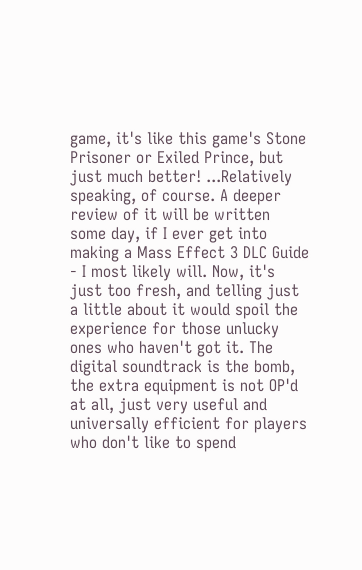game, it's like this game's Stone Prisoner or Exiled Prince, but just much better! ...Relatively speaking, of course. A deeper review of it will be written some day, if I ever get into making a Mass Effect 3 DLC Guide - I most likely will. Now, it's just too fresh, and telling just a little about it would spoil the experience for those unlucky ones who haven't got it. The digital soundtrack is the bomb, the extra equipment is not OP'd at all, just very useful and universally efficient for players who don't like to spend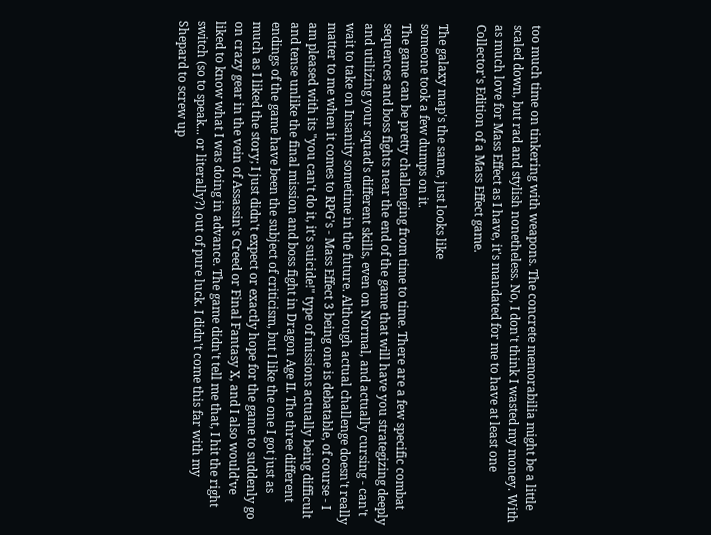too much time on tinkering with weapons. The concrete memorabilia might be a little scaled down, but rad and stylish nonetheless. No, I don't think I wasted my money. With as much love for Mass Effect as I have, it's mandated for me to have at least one Collector's Edition of a Mass Effect game.

The galaxy map's the same, just looks like
someone took a few dumps on it.
The game can be pretty challenging from time to time. There are a few specific combat sequences and boss fights near the end of the game that will have you strategizing deeply and utilizing your squad's different skills, even on Normal, and actually cursing - can't wait to take on Insanity sometime in the future. Although actual challenge doesn't really matter to me when it comes to RPG's - Mass Effect 3 being one is debatable, of course - I am pleased with its "you can't do it, it's suicide!" type of missions actually being difficult and tense unlike the final mission and boss fight in Dragon Age II. The three different endings of the game have been the subject of criticism, but I like the one I got just as much as I liked the story; I just didn't expect or exactly hope for the game to suddenly go on crazy gear in the vein of Assassin's Creed or Final Fantasy X, and I also would've liked to know what I was doing in advance. The game didn't tell me that, I hit the right switch (so to speak... or literally?) out of pure luck. I didn't come this far with my Shepard to screw up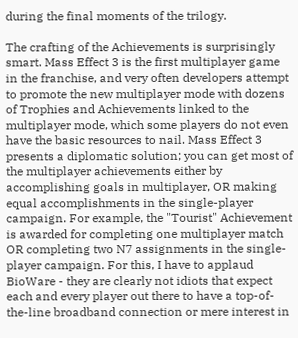during the final moments of the trilogy.

The crafting of the Achievements is surprisingly smart. Mass Effect 3 is the first multiplayer game in the franchise, and very often developers attempt to promote the new multiplayer mode with dozens of Trophies and Achievements linked to the multiplayer mode, which some players do not even have the basic resources to nail. Mass Effect 3 presents a diplomatic solution; you can get most of the multiplayer achievements either by accomplishing goals in multiplayer, OR making equal accomplishments in the single-player campaign. For example, the "Tourist" Achievement is awarded for completing one multiplayer match OR completing two N7 assignments in the single-player campaign. For this, I have to applaud BioWare - they are clearly not idiots that expect each and every player out there to have a top-of-the-line broadband connection or mere interest in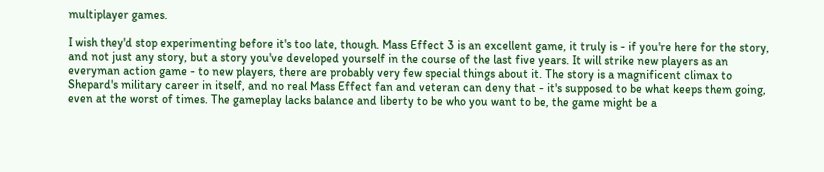multiplayer games.

I wish they'd stop experimenting before it's too late, though. Mass Effect 3 is an excellent game, it truly is - if you're here for the story, and not just any story, but a story you've developed yourself in the course of the last five years. It will strike new players as an everyman action game - to new players, there are probably very few special things about it. The story is a magnificent climax to Shepard's military career in itself, and no real Mass Effect fan and veteran can deny that - it's supposed to be what keeps them going, even at the worst of times. The gameplay lacks balance and liberty to be who you want to be, the game might be a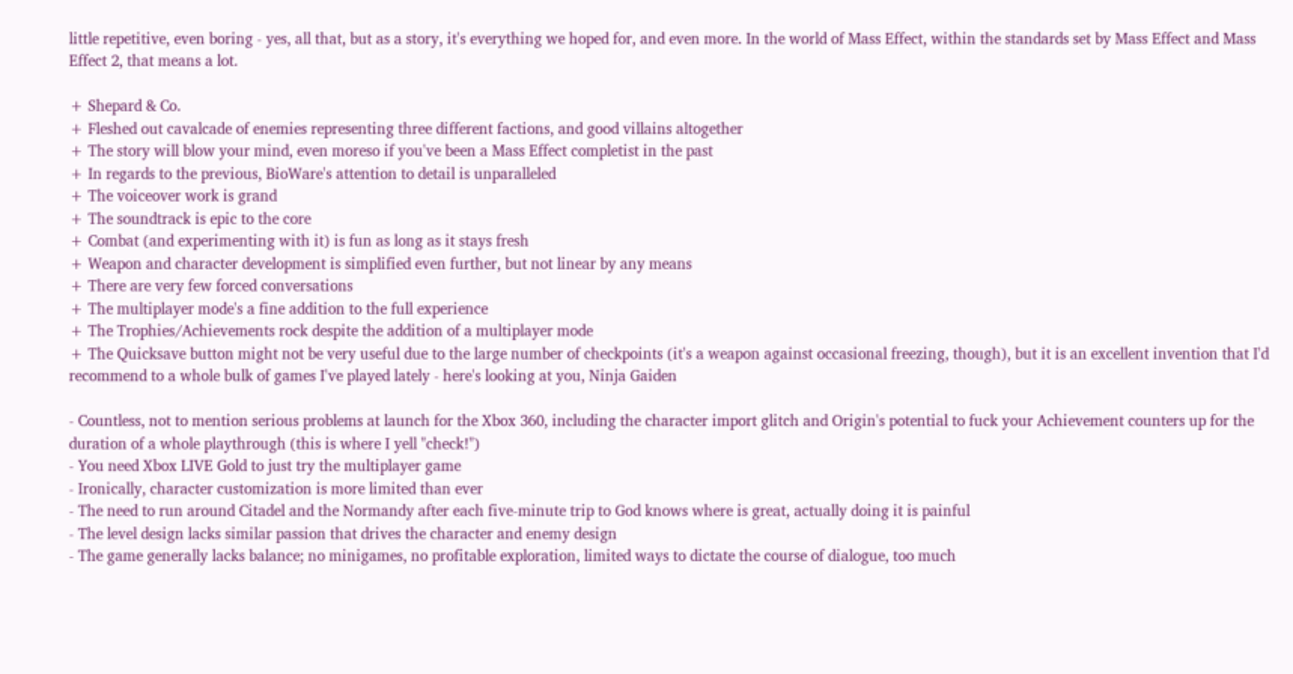little repetitive, even boring - yes, all that, but as a story, it's everything we hoped for, and even more. In the world of Mass Effect, within the standards set by Mass Effect and Mass Effect 2, that means a lot.

+ Shepard & Co.
+ Fleshed out cavalcade of enemies representing three different factions, and good villains altogether
+ The story will blow your mind, even moreso if you've been a Mass Effect completist in the past
+ In regards to the previous, BioWare's attention to detail is unparalleled
+ The voiceover work is grand
+ The soundtrack is epic to the core
+ Combat (and experimenting with it) is fun as long as it stays fresh
+ Weapon and character development is simplified even further, but not linear by any means
+ There are very few forced conversations
+ The multiplayer mode's a fine addition to the full experience
+ The Trophies/Achievements rock despite the addition of a multiplayer mode
+ The Quicksave button might not be very useful due to the large number of checkpoints (it's a weapon against occasional freezing, though), but it is an excellent invention that I'd recommend to a whole bulk of games I've played lately - here's looking at you, Ninja Gaiden

- Countless, not to mention serious problems at launch for the Xbox 360, including the character import glitch and Origin's potential to fuck your Achievement counters up for the duration of a whole playthrough (this is where I yell "check!")
- You need Xbox LIVE Gold to just try the multiplayer game
- Ironically, character customization is more limited than ever
- The need to run around Citadel and the Normandy after each five-minute trip to God knows where is great, actually doing it is painful
- The level design lacks similar passion that drives the character and enemy design
- The game generally lacks balance; no minigames, no profitable exploration, limited ways to dictate the course of dialogue, too much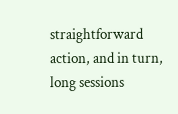straightforward action, and in turn, long sessions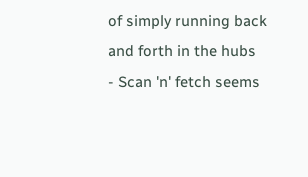of simply running back and forth in the hubs
- Scan 'n' fetch seems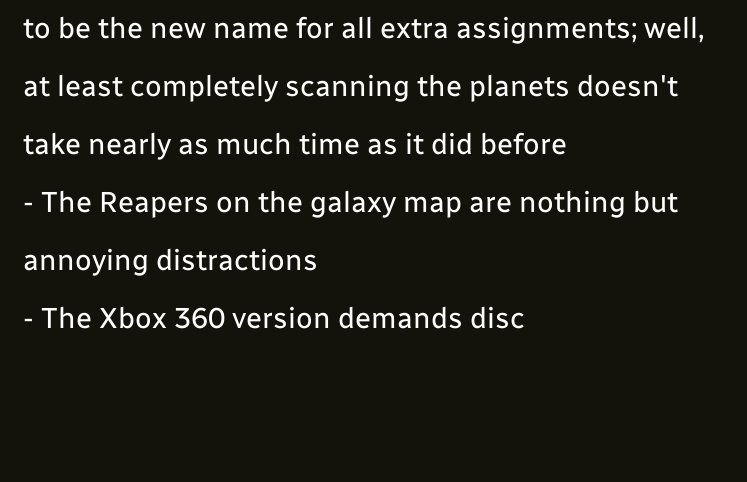to be the new name for all extra assignments; well, at least completely scanning the planets doesn't take nearly as much time as it did before
- The Reapers on the galaxy map are nothing but annoying distractions
- The Xbox 360 version demands disc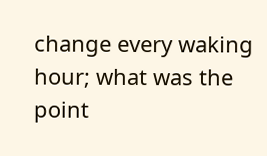change every waking hour; what was the point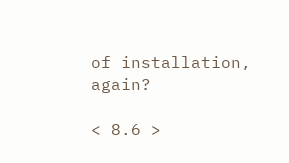of installation, again?

< 8.6 >